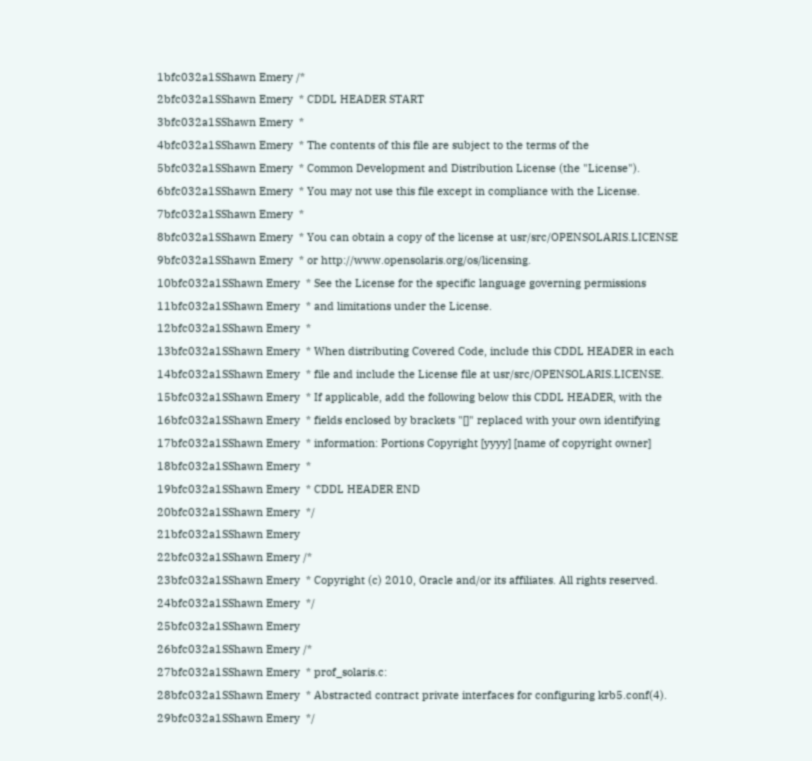1bfc032a1SShawn Emery /*
2bfc032a1SShawn Emery  * CDDL HEADER START
3bfc032a1SShawn Emery  *
4bfc032a1SShawn Emery  * The contents of this file are subject to the terms of the
5bfc032a1SShawn Emery  * Common Development and Distribution License (the "License").
6bfc032a1SShawn Emery  * You may not use this file except in compliance with the License.
7bfc032a1SShawn Emery  *
8bfc032a1SShawn Emery  * You can obtain a copy of the license at usr/src/OPENSOLARIS.LICENSE
9bfc032a1SShawn Emery  * or http://www.opensolaris.org/os/licensing.
10bfc032a1SShawn Emery  * See the License for the specific language governing permissions
11bfc032a1SShawn Emery  * and limitations under the License.
12bfc032a1SShawn Emery  *
13bfc032a1SShawn Emery  * When distributing Covered Code, include this CDDL HEADER in each
14bfc032a1SShawn Emery  * file and include the License file at usr/src/OPENSOLARIS.LICENSE.
15bfc032a1SShawn Emery  * If applicable, add the following below this CDDL HEADER, with the
16bfc032a1SShawn Emery  * fields enclosed by brackets "[]" replaced with your own identifying
17bfc032a1SShawn Emery  * information: Portions Copyright [yyyy] [name of copyright owner]
18bfc032a1SShawn Emery  *
19bfc032a1SShawn Emery  * CDDL HEADER END
20bfc032a1SShawn Emery  */
21bfc032a1SShawn Emery
22bfc032a1SShawn Emery /*
23bfc032a1SShawn Emery  * Copyright (c) 2010, Oracle and/or its affiliates. All rights reserved.
24bfc032a1SShawn Emery  */
25bfc032a1SShawn Emery
26bfc032a1SShawn Emery /*
27bfc032a1SShawn Emery  * prof_solaris.c:
28bfc032a1SShawn Emery  * Abstracted contract private interfaces for configuring krb5.conf(4).
29bfc032a1SShawn Emery  */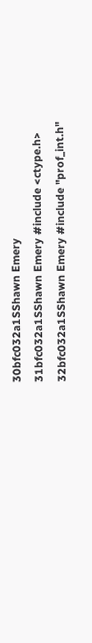30bfc032a1SShawn Emery
31bfc032a1SShawn Emery #include <ctype.h>
32bfc032a1SShawn Emery #include "prof_int.h"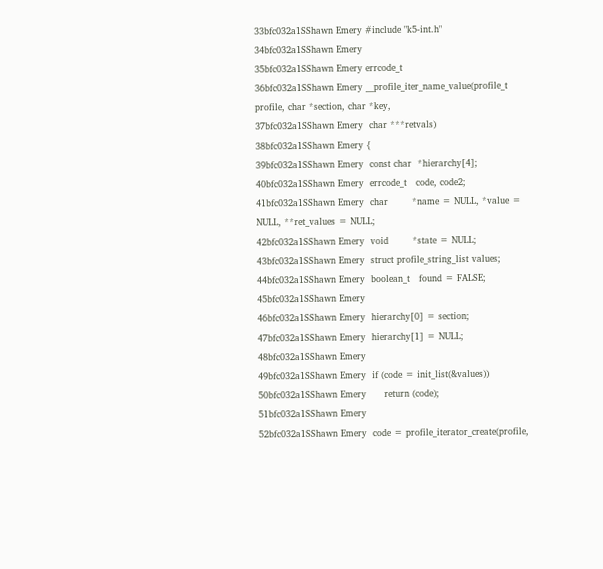33bfc032a1SShawn Emery #include "k5-int.h"
34bfc032a1SShawn Emery
35bfc032a1SShawn Emery errcode_t
36bfc032a1SShawn Emery __profile_iter_name_value(profile_t profile, char *section, char *key,
37bfc032a1SShawn Emery  char ***retvals)
38bfc032a1SShawn Emery {
39bfc032a1SShawn Emery  const char  *hierarchy[4];
40bfc032a1SShawn Emery  errcode_t   code, code2;
41bfc032a1SShawn Emery  char        *name = NULL, *value = NULL, **ret_values = NULL;
42bfc032a1SShawn Emery  void        *state = NULL;
43bfc032a1SShawn Emery  struct profile_string_list values;
44bfc032a1SShawn Emery  boolean_t   found = FALSE;
45bfc032a1SShawn Emery
46bfc032a1SShawn Emery  hierarchy[0] = section;
47bfc032a1SShawn Emery  hierarchy[1] = NULL;
48bfc032a1SShawn Emery
49bfc032a1SShawn Emery  if (code = init_list(&values))
50bfc032a1SShawn Emery      return (code);
51bfc032a1SShawn Emery
52bfc032a1SShawn Emery  code = profile_iterator_create(profile,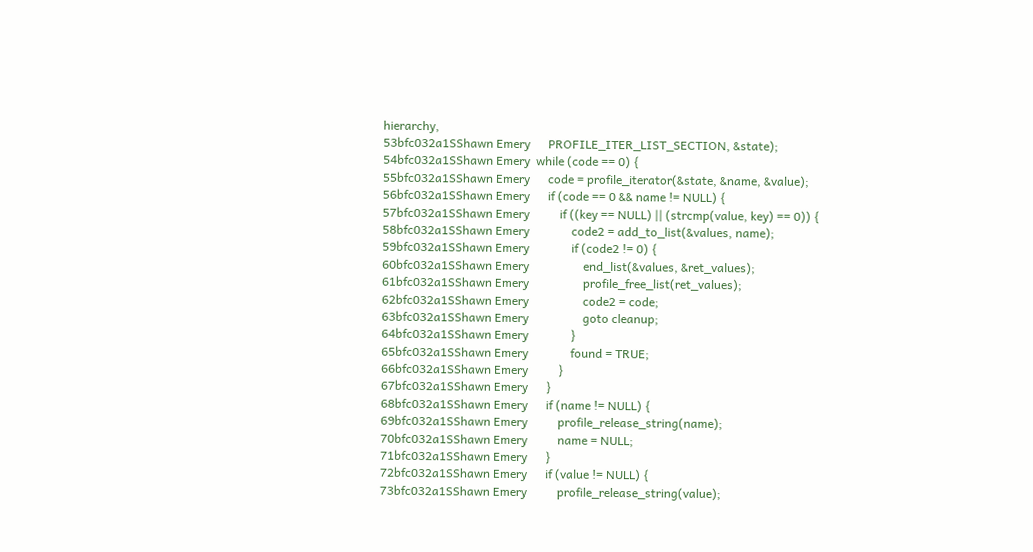hierarchy,
53bfc032a1SShawn Emery      PROFILE_ITER_LIST_SECTION, &state);
54bfc032a1SShawn Emery  while (code == 0) {
55bfc032a1SShawn Emery      code = profile_iterator(&state, &name, &value);
56bfc032a1SShawn Emery      if (code == 0 && name != NULL) {
57bfc032a1SShawn Emery          if ((key == NULL) || (strcmp(value, key) == 0)) {
58bfc032a1SShawn Emery              code2 = add_to_list(&values, name);
59bfc032a1SShawn Emery              if (code2 != 0) {
60bfc032a1SShawn Emery                  end_list(&values, &ret_values);
61bfc032a1SShawn Emery                  profile_free_list(ret_values);
62bfc032a1SShawn Emery                  code2 = code;
63bfc032a1SShawn Emery                  goto cleanup;
64bfc032a1SShawn Emery              }
65bfc032a1SShawn Emery              found = TRUE;
66bfc032a1SShawn Emery          }
67bfc032a1SShawn Emery      }
68bfc032a1SShawn Emery      if (name != NULL) {
69bfc032a1SShawn Emery          profile_release_string(name);
70bfc032a1SShawn Emery          name = NULL;
71bfc032a1SShawn Emery      }
72bfc032a1SShawn Emery      if (value != NULL) {
73bfc032a1SShawn Emery          profile_release_string(value);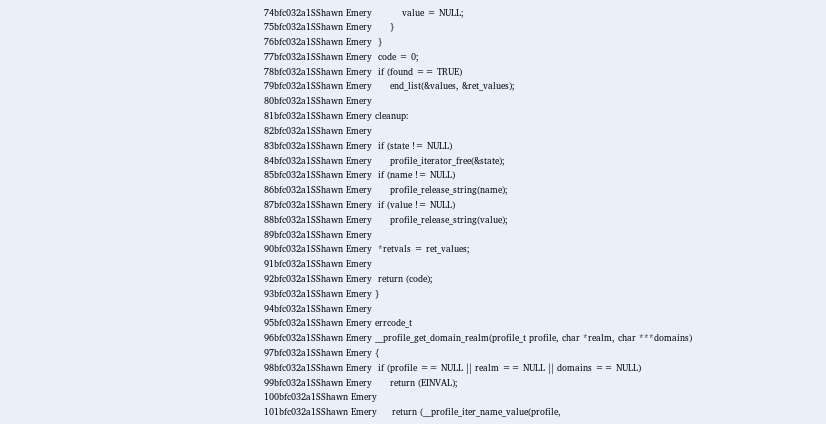74bfc032a1SShawn Emery          value = NULL;
75bfc032a1SShawn Emery      }
76bfc032a1SShawn Emery  }
77bfc032a1SShawn Emery  code = 0;
78bfc032a1SShawn Emery  if (found == TRUE)
79bfc032a1SShawn Emery      end_list(&values, &ret_values);
80bfc032a1SShawn Emery
81bfc032a1SShawn Emery cleanup:
82bfc032a1SShawn Emery
83bfc032a1SShawn Emery  if (state != NULL)
84bfc032a1SShawn Emery      profile_iterator_free(&state);
85bfc032a1SShawn Emery  if (name != NULL)
86bfc032a1SShawn Emery      profile_release_string(name);
87bfc032a1SShawn Emery  if (value != NULL)
88bfc032a1SShawn Emery      profile_release_string(value);
89bfc032a1SShawn Emery
90bfc032a1SShawn Emery  *retvals = ret_values;
91bfc032a1SShawn Emery
92bfc032a1SShawn Emery  return (code);
93bfc032a1SShawn Emery }
94bfc032a1SShawn Emery
95bfc032a1SShawn Emery errcode_t
96bfc032a1SShawn Emery __profile_get_domain_realm(profile_t profile, char *realm, char ***domains)
97bfc032a1SShawn Emery {
98bfc032a1SShawn Emery  if (profile == NULL || realm == NULL || domains == NULL)
99bfc032a1SShawn Emery      return (EINVAL);
100bfc032a1SShawn Emery
101bfc032a1SShawn Emery     return (__profile_iter_name_value(profile,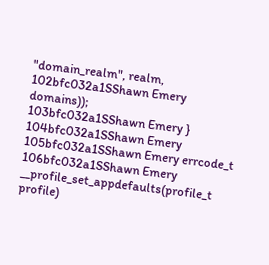"domain_realm", realm,
102bfc032a1SShawn Emery         domains));
103bfc032a1SShawn Emery }
104bfc032a1SShawn Emery
105bfc032a1SShawn Emery errcode_t
106bfc032a1SShawn Emery __profile_set_appdefaults(profile_t profile)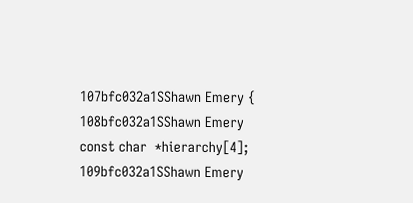107bfc032a1SShawn Emery {
108bfc032a1SShawn Emery     const char  *hierarchy[4];
109bfc032a1SShawn Emery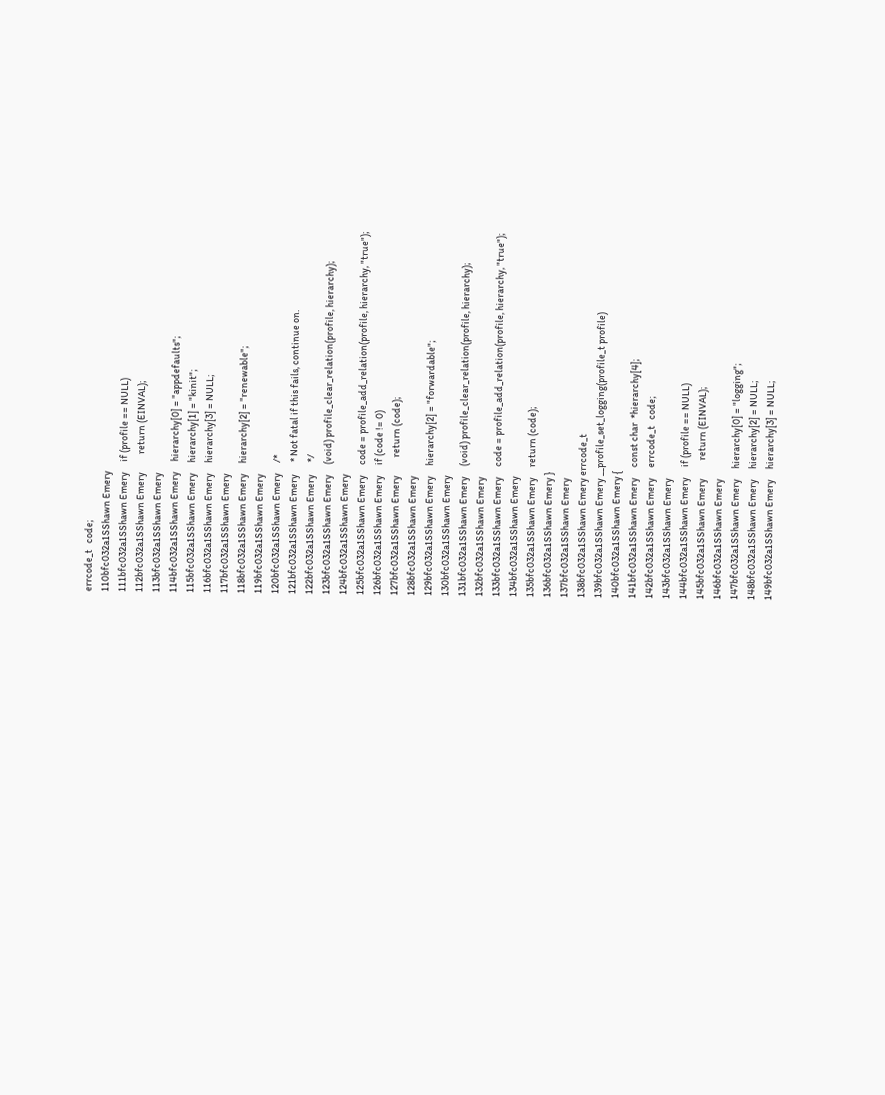errcode_t   code;
110bfc032a1SShawn Emery
111bfc032a1SShawn Emery     if (profile == NULL)
112bfc032a1SShawn Emery         return (EINVAL);
113bfc032a1SShawn Emery
114bfc032a1SShawn Emery     hierarchy[0] = "appdefaults";
115bfc032a1SShawn Emery     hierarchy[1] = "kinit";
116bfc032a1SShawn Emery     hierarchy[3] = NULL;
117bfc032a1SShawn Emery
118bfc032a1SShawn Emery     hierarchy[2] = "renewable";
119bfc032a1SShawn Emery
120bfc032a1SShawn Emery     /*
121bfc032a1SShawn Emery      * Not fatal if this fails, continue on.
122bfc032a1SShawn Emery      */
123bfc032a1SShawn Emery     (void) profile_clear_relation(profile, hierarchy);
124bfc032a1SShawn Emery
125bfc032a1SShawn Emery     code = profile_add_relation(profile, hierarchy, "true");
126bfc032a1SShawn Emery     if (code != 0)
127bfc032a1SShawn Emery         return (code);
128bfc032a1SShawn Emery
129bfc032a1SShawn Emery     hierarchy[2] = "forwardable";
130bfc032a1SShawn Emery
131bfc032a1SShawn Emery     (void) profile_clear_relation(profile, hierarchy);
132bfc032a1SShawn Emery
133bfc032a1SShawn Emery     code = profile_add_relation(profile, hierarchy, "true");
134bfc032a1SShawn Emery
135bfc032a1SShawn Emery     return (code);
136bfc032a1SShawn Emery }
137bfc032a1SShawn Emery
138bfc032a1SShawn Emery errcode_t
139bfc032a1SShawn Emery __profile_set_logging(profile_t profile)
140bfc032a1SShawn Emery {
141bfc032a1SShawn Emery     const char  *hierarchy[4];
142bfc032a1SShawn Emery     errcode_t   code;
143bfc032a1SShawn Emery
144bfc032a1SShawn Emery     if (profile == NULL)
145bfc032a1SShawn Emery         return (EINVAL);
146bfc032a1SShawn Emery
147bfc032a1SShawn Emery     hierarchy[0] = "logging";
148bfc032a1SShawn Emery     hierarchy[2] = NULL;
149bfc032a1SShawn Emery     hierarchy[3] = NULL;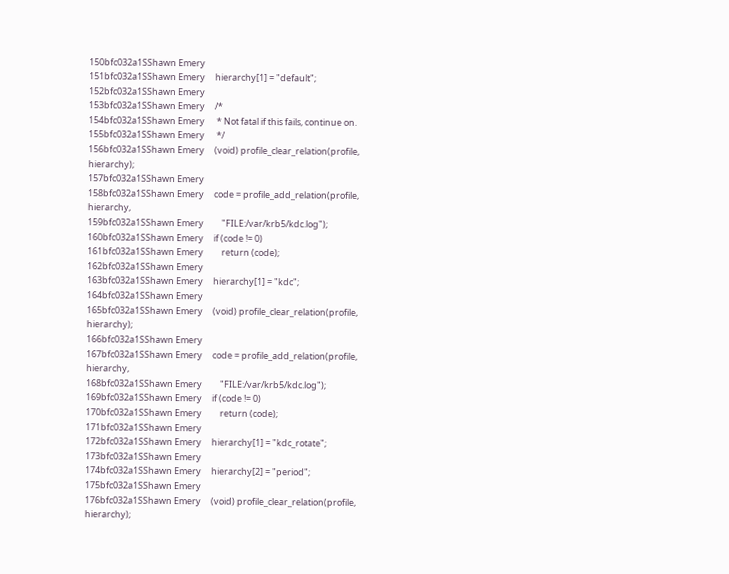150bfc032a1SShawn Emery
151bfc032a1SShawn Emery     hierarchy[1] = "default";
152bfc032a1SShawn Emery
153bfc032a1SShawn Emery     /*
154bfc032a1SShawn Emery      * Not fatal if this fails, continue on.
155bfc032a1SShawn Emery      */
156bfc032a1SShawn Emery     (void) profile_clear_relation(profile, hierarchy);
157bfc032a1SShawn Emery
158bfc032a1SShawn Emery     code = profile_add_relation(profile, hierarchy,
159bfc032a1SShawn Emery         "FILE:/var/krb5/kdc.log");
160bfc032a1SShawn Emery     if (code != 0)
161bfc032a1SShawn Emery         return (code);
162bfc032a1SShawn Emery
163bfc032a1SShawn Emery     hierarchy[1] = "kdc";
164bfc032a1SShawn Emery
165bfc032a1SShawn Emery     (void) profile_clear_relation(profile, hierarchy);
166bfc032a1SShawn Emery
167bfc032a1SShawn Emery     code = profile_add_relation(profile, hierarchy,
168bfc032a1SShawn Emery         "FILE:/var/krb5/kdc.log");
169bfc032a1SShawn Emery     if (code != 0)
170bfc032a1SShawn Emery         return (code);
171bfc032a1SShawn Emery
172bfc032a1SShawn Emery     hierarchy[1] = "kdc_rotate";
173bfc032a1SShawn Emery
174bfc032a1SShawn Emery     hierarchy[2] = "period";
175bfc032a1SShawn Emery
176bfc032a1SShawn Emery     (void) profile_clear_relation(profile, hierarchy);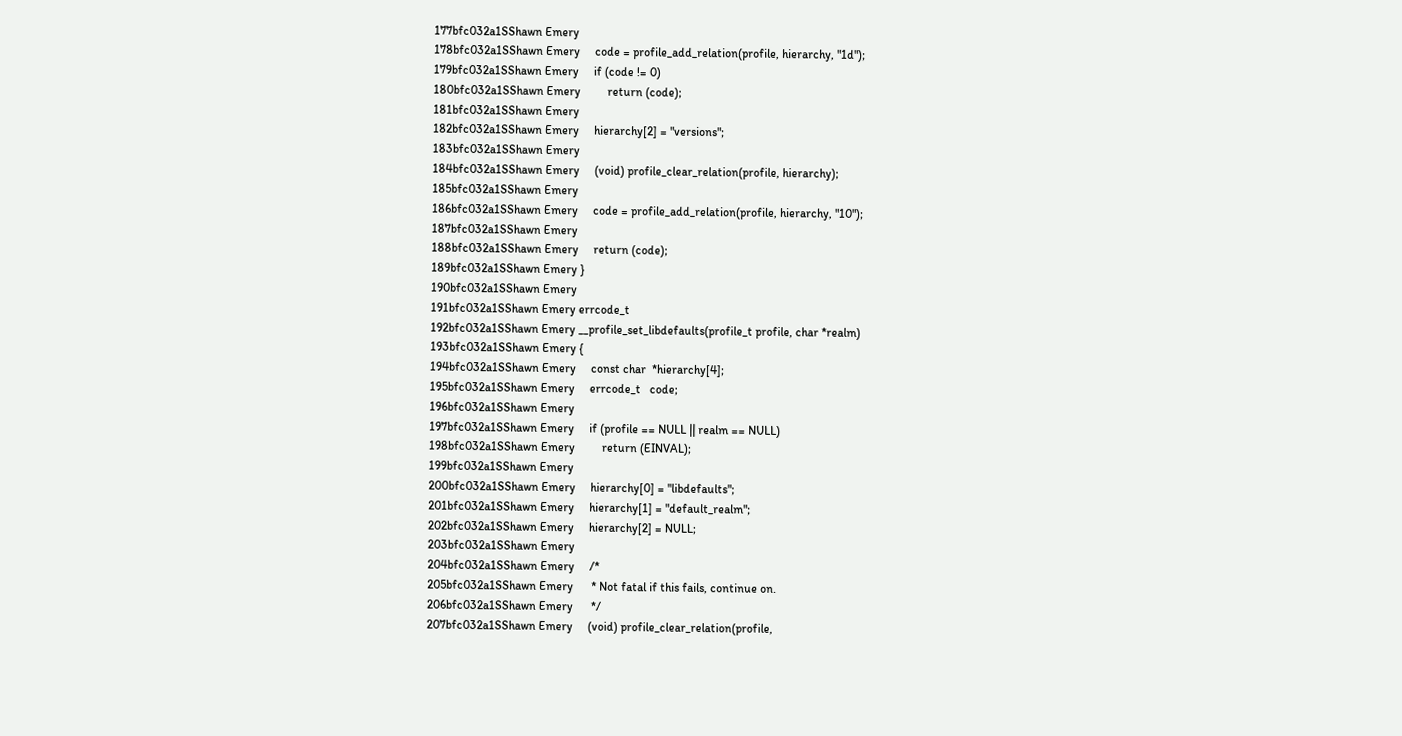177bfc032a1SShawn Emery
178bfc032a1SShawn Emery     code = profile_add_relation(profile, hierarchy, "1d");
179bfc032a1SShawn Emery     if (code != 0)
180bfc032a1SShawn Emery         return (code);
181bfc032a1SShawn Emery
182bfc032a1SShawn Emery     hierarchy[2] = "versions";
183bfc032a1SShawn Emery
184bfc032a1SShawn Emery     (void) profile_clear_relation(profile, hierarchy);
185bfc032a1SShawn Emery
186bfc032a1SShawn Emery     code = profile_add_relation(profile, hierarchy, "10");
187bfc032a1SShawn Emery
188bfc032a1SShawn Emery     return (code);
189bfc032a1SShawn Emery }
190bfc032a1SShawn Emery
191bfc032a1SShawn Emery errcode_t
192bfc032a1SShawn Emery __profile_set_libdefaults(profile_t profile, char *realm)
193bfc032a1SShawn Emery {
194bfc032a1SShawn Emery     const char  *hierarchy[4];
195bfc032a1SShawn Emery     errcode_t   code;
196bfc032a1SShawn Emery
197bfc032a1SShawn Emery     if (profile == NULL || realm == NULL)
198bfc032a1SShawn Emery         return (EINVAL);
199bfc032a1SShawn Emery
200bfc032a1SShawn Emery     hierarchy[0] = "libdefaults";
201bfc032a1SShawn Emery     hierarchy[1] = "default_realm";
202bfc032a1SShawn Emery     hierarchy[2] = NULL;
203bfc032a1SShawn Emery
204bfc032a1SShawn Emery     /*
205bfc032a1SShawn Emery      * Not fatal if this fails, continue on.
206bfc032a1SShawn Emery      */
207bfc032a1SShawn Emery     (void) profile_clear_relation(profile,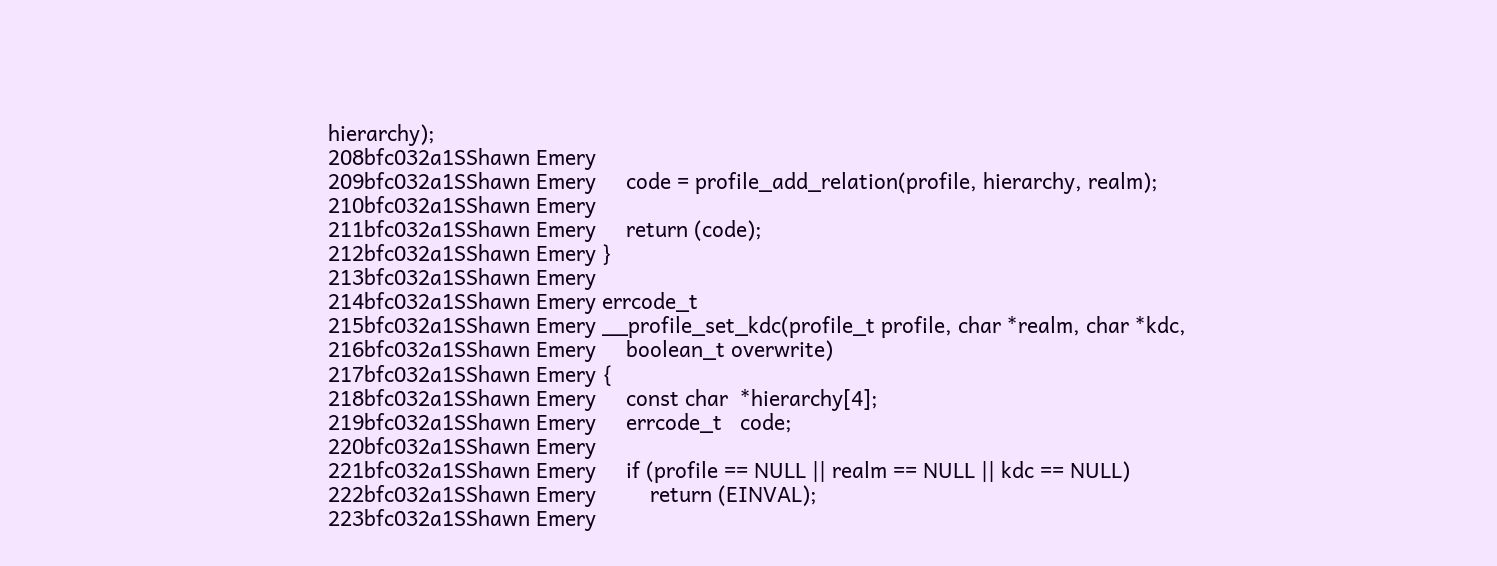hierarchy);
208bfc032a1SShawn Emery
209bfc032a1SShawn Emery     code = profile_add_relation(profile, hierarchy, realm);
210bfc032a1SShawn Emery
211bfc032a1SShawn Emery     return (code);
212bfc032a1SShawn Emery }
213bfc032a1SShawn Emery
214bfc032a1SShawn Emery errcode_t
215bfc032a1SShawn Emery __profile_set_kdc(profile_t profile, char *realm, char *kdc,
216bfc032a1SShawn Emery     boolean_t overwrite)
217bfc032a1SShawn Emery {
218bfc032a1SShawn Emery     const char  *hierarchy[4];
219bfc032a1SShawn Emery     errcode_t   code;
220bfc032a1SShawn Emery
221bfc032a1SShawn Emery     if (profile == NULL || realm == NULL || kdc == NULL)
222bfc032a1SShawn Emery         return (EINVAL);
223bfc032a1SShawn Emery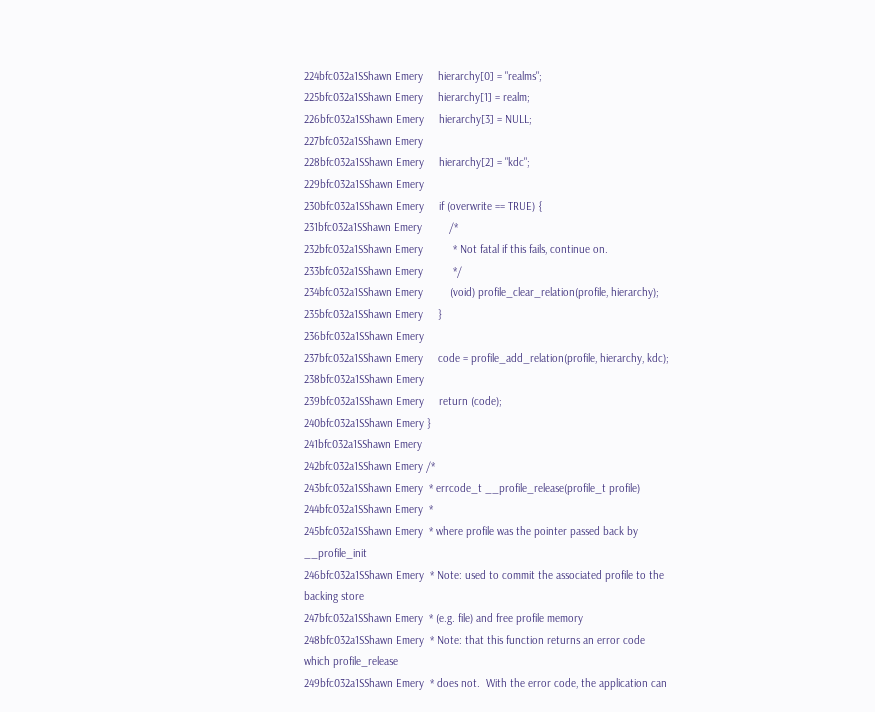224bfc032a1SShawn Emery     hierarchy[0] = "realms";
225bfc032a1SShawn Emery     hierarchy[1] = realm;
226bfc032a1SShawn Emery     hierarchy[3] = NULL;
227bfc032a1SShawn Emery
228bfc032a1SShawn Emery     hierarchy[2] = "kdc";
229bfc032a1SShawn Emery
230bfc032a1SShawn Emery     if (overwrite == TRUE) {
231bfc032a1SShawn Emery         /*
232bfc032a1SShawn Emery          * Not fatal if this fails, continue on.
233bfc032a1SShawn Emery          */
234bfc032a1SShawn Emery         (void) profile_clear_relation(profile, hierarchy);
235bfc032a1SShawn Emery     }
236bfc032a1SShawn Emery
237bfc032a1SShawn Emery     code = profile_add_relation(profile, hierarchy, kdc);
238bfc032a1SShawn Emery
239bfc032a1SShawn Emery     return (code);
240bfc032a1SShawn Emery }
241bfc032a1SShawn Emery
242bfc032a1SShawn Emery /*
243bfc032a1SShawn Emery  * errcode_t __profile_release(profile_t profile)
244bfc032a1SShawn Emery  *
245bfc032a1SShawn Emery  * where profile was the pointer passed back by __profile_init
246bfc032a1SShawn Emery  * Note: used to commit the associated profile to the backing store
247bfc032a1SShawn Emery  * (e.g. file) and free profile memory
248bfc032a1SShawn Emery  * Note: that this function returns an error code which profile_release
249bfc032a1SShawn Emery  * does not.  With the error code, the application can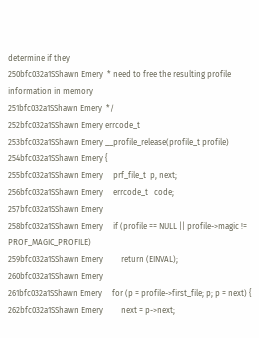determine if they
250bfc032a1SShawn Emery  * need to free the resulting profile information in memory
251bfc032a1SShawn Emery  */
252bfc032a1SShawn Emery errcode_t
253bfc032a1SShawn Emery __profile_release(profile_t profile)
254bfc032a1SShawn Emery {
255bfc032a1SShawn Emery     prf_file_t  p, next;
256bfc032a1SShawn Emery     errcode_t   code;
257bfc032a1SShawn Emery
258bfc032a1SShawn Emery     if (profile == NULL || profile->magic != PROF_MAGIC_PROFILE)
259bfc032a1SShawn Emery         return (EINVAL);
260bfc032a1SShawn Emery
261bfc032a1SShawn Emery     for (p = profile->first_file; p; p = next) {
262bfc032a1SShawn Emery         next = p->next;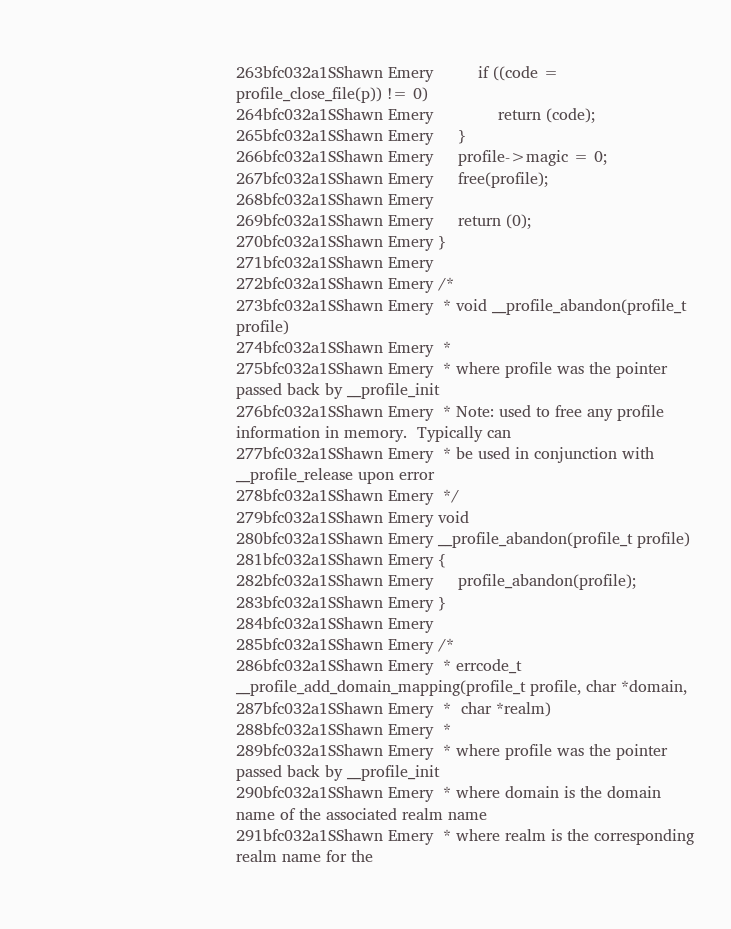263bfc032a1SShawn Emery         if ((code = profile_close_file(p)) != 0)
264bfc032a1SShawn Emery             return (code);
265bfc032a1SShawn Emery     }
266bfc032a1SShawn Emery     profile->magic = 0;
267bfc032a1SShawn Emery     free(profile);
268bfc032a1SShawn Emery
269bfc032a1SShawn Emery     return (0);
270bfc032a1SShawn Emery }
271bfc032a1SShawn Emery
272bfc032a1SShawn Emery /*
273bfc032a1SShawn Emery  * void __profile_abandon(profile_t profile)
274bfc032a1SShawn Emery  *
275bfc032a1SShawn Emery  * where profile was the pointer passed back by __profile_init
276bfc032a1SShawn Emery  * Note: used to free any profile information in memory.  Typically can
277bfc032a1SShawn Emery  * be used in conjunction with __profile_release upon error
278bfc032a1SShawn Emery  */
279bfc032a1SShawn Emery void
280bfc032a1SShawn Emery __profile_abandon(profile_t profile)
281bfc032a1SShawn Emery {
282bfc032a1SShawn Emery     profile_abandon(profile);
283bfc032a1SShawn Emery }
284bfc032a1SShawn Emery
285bfc032a1SShawn Emery /*
286bfc032a1SShawn Emery  * errcode_t __profile_add_domain_mapping(profile_t profile, char *domain,
287bfc032a1SShawn Emery  *  char *realm)
288bfc032a1SShawn Emery  *
289bfc032a1SShawn Emery  * where profile was the pointer passed back by __profile_init
290bfc032a1SShawn Emery  * where domain is the domain name of the associated realm name
291bfc032a1SShawn Emery  * where realm is the corresponding realm name for the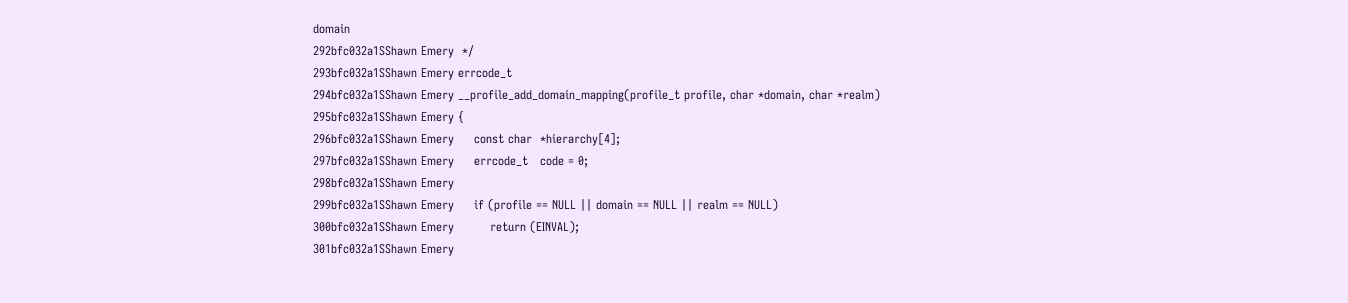domain
292bfc032a1SShawn Emery  */
293bfc032a1SShawn Emery errcode_t
294bfc032a1SShawn Emery __profile_add_domain_mapping(profile_t profile, char *domain, char *realm)
295bfc032a1SShawn Emery {
296bfc032a1SShawn Emery     const char  *hierarchy[4];
297bfc032a1SShawn Emery     errcode_t   code = 0;
298bfc032a1SShawn Emery
299bfc032a1SShawn Emery     if (profile == NULL || domain == NULL || realm == NULL)
300bfc032a1SShawn Emery         return (EINVAL);
301bfc032a1SShawn Emery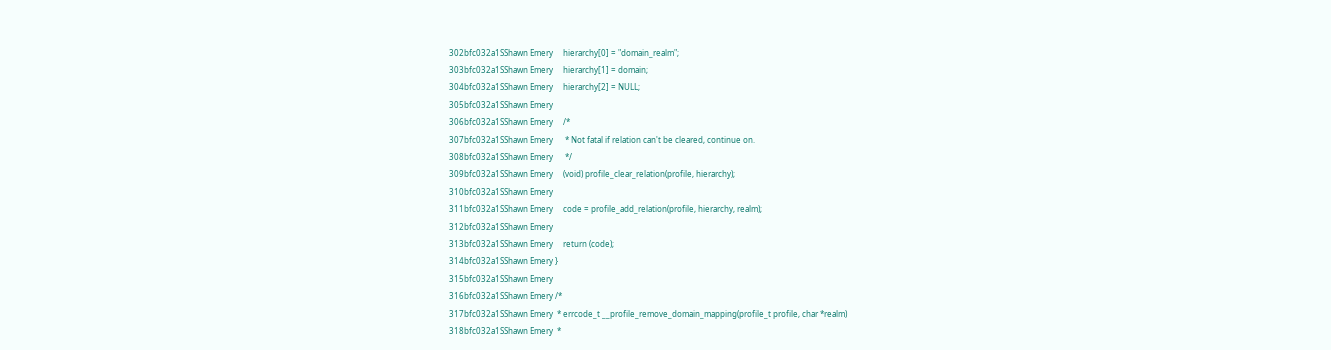302bfc032a1SShawn Emery     hierarchy[0] = "domain_realm";
303bfc032a1SShawn Emery     hierarchy[1] = domain;
304bfc032a1SShawn Emery     hierarchy[2] = NULL;
305bfc032a1SShawn Emery
306bfc032a1SShawn Emery     /*
307bfc032a1SShawn Emery      * Not fatal if relation can't be cleared, continue on.
308bfc032a1SShawn Emery      */
309bfc032a1SShawn Emery     (void) profile_clear_relation(profile, hierarchy);
310bfc032a1SShawn Emery
311bfc032a1SShawn Emery     code = profile_add_relation(profile, hierarchy, realm);
312bfc032a1SShawn Emery
313bfc032a1SShawn Emery     return (code);
314bfc032a1SShawn Emery }
315bfc032a1SShawn Emery
316bfc032a1SShawn Emery /*
317bfc032a1SShawn Emery  * errcode_t __profile_remove_domain_mapping(profile_t profile, char *realm)
318bfc032a1SShawn Emery  *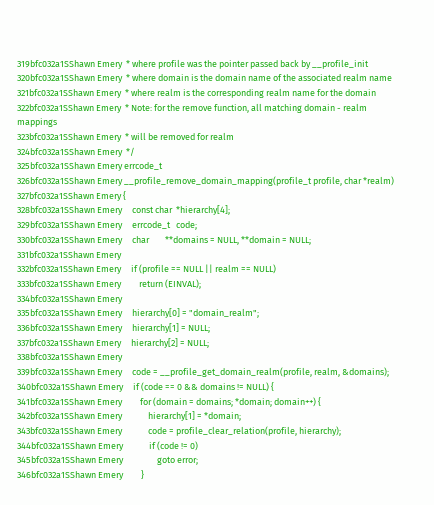319bfc032a1SShawn Emery  * where profile was the pointer passed back by __profile_init
320bfc032a1SShawn Emery  * where domain is the domain name of the associated realm name
321bfc032a1SShawn Emery  * where realm is the corresponding realm name for the domain
322bfc032a1SShawn Emery  * Note: for the remove function, all matching domain - realm mappings
323bfc032a1SShawn Emery  * will be removed for realm
324bfc032a1SShawn Emery  */
325bfc032a1SShawn Emery errcode_t
326bfc032a1SShawn Emery __profile_remove_domain_mapping(profile_t profile, char *realm)
327bfc032a1SShawn Emery {
328bfc032a1SShawn Emery     const char  *hierarchy[4];
329bfc032a1SShawn Emery     errcode_t   code;
330bfc032a1SShawn Emery     char        **domains = NULL, **domain = NULL;
331bfc032a1SShawn Emery
332bfc032a1SShawn Emery     if (profile == NULL || realm == NULL)
333bfc032a1SShawn Emery         return (EINVAL);
334bfc032a1SShawn Emery
335bfc032a1SShawn Emery     hierarchy[0] = "domain_realm";
336bfc032a1SShawn Emery     hierarchy[1] = NULL;
337bfc032a1SShawn Emery     hierarchy[2] = NULL;
338bfc032a1SShawn Emery
339bfc032a1SShawn Emery     code = __profile_get_domain_realm(profile, realm, &domains);
340bfc032a1SShawn Emery     if (code == 0 && domains != NULL) {
341bfc032a1SShawn Emery         for (domain = domains; *domain; domain++) {
342bfc032a1SShawn Emery             hierarchy[1] = *domain;
343bfc032a1SShawn Emery             code = profile_clear_relation(profile, hierarchy);
344bfc032a1SShawn Emery             if (code != 0)
345bfc032a1SShawn Emery                 goto error;
346bfc032a1SShawn Emery         }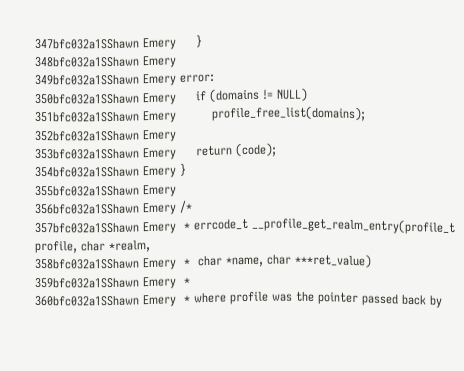347bfc032a1SShawn Emery     }
348bfc032a1SShawn Emery
349bfc032a1SShawn Emery error:
350bfc032a1SShawn Emery     if (domains != NULL)
351bfc032a1SShawn Emery         profile_free_list(domains);
352bfc032a1SShawn Emery
353bfc032a1SShawn Emery     return (code);
354bfc032a1SShawn Emery }
355bfc032a1SShawn Emery
356bfc032a1SShawn Emery /*
357bfc032a1SShawn Emery  * errcode_t __profile_get_realm_entry(profile_t profile, char *realm,
358bfc032a1SShawn Emery  *  char *name, char ***ret_value)
359bfc032a1SShawn Emery  *
360bfc032a1SShawn Emery  * where profile was the pointer passed back by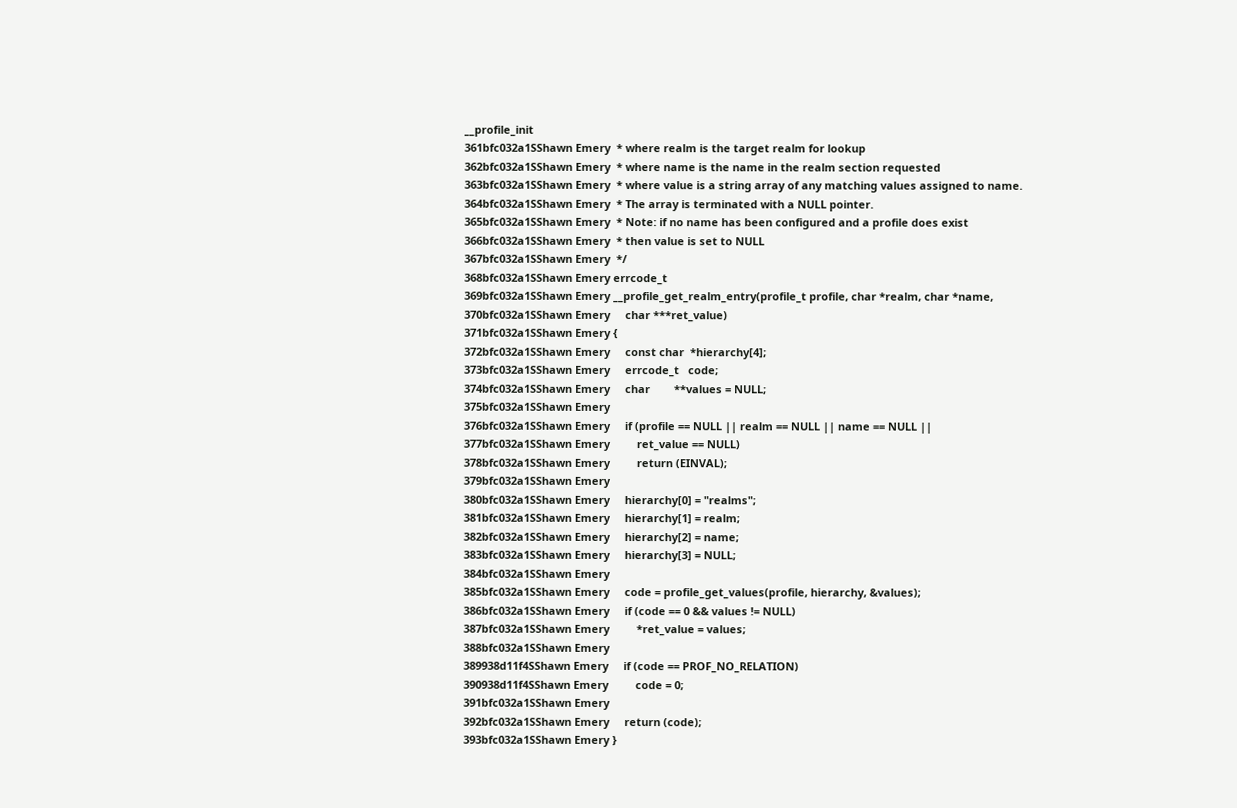__profile_init
361bfc032a1SShawn Emery  * where realm is the target realm for lookup
362bfc032a1SShawn Emery  * where name is the name in the realm section requested
363bfc032a1SShawn Emery  * where value is a string array of any matching values assigned to name.
364bfc032a1SShawn Emery  * The array is terminated with a NULL pointer.
365bfc032a1SShawn Emery  * Note: if no name has been configured and a profile does exist
366bfc032a1SShawn Emery  * then value is set to NULL
367bfc032a1SShawn Emery  */
368bfc032a1SShawn Emery errcode_t
369bfc032a1SShawn Emery __profile_get_realm_entry(profile_t profile, char *realm, char *name,
370bfc032a1SShawn Emery     char ***ret_value)
371bfc032a1SShawn Emery {
372bfc032a1SShawn Emery     const char  *hierarchy[4];
373bfc032a1SShawn Emery     errcode_t   code;
374bfc032a1SShawn Emery     char        **values = NULL;
375bfc032a1SShawn Emery
376bfc032a1SShawn Emery     if (profile == NULL || realm == NULL || name == NULL ||
377bfc032a1SShawn Emery         ret_value == NULL)
378bfc032a1SShawn Emery         return (EINVAL);
379bfc032a1SShawn Emery
380bfc032a1SShawn Emery     hierarchy[0] = "realms";
381bfc032a1SShawn Emery     hierarchy[1] = realm;
382bfc032a1SShawn Emery     hierarchy[2] = name;
383bfc032a1SShawn Emery     hierarchy[3] = NULL;
384bfc032a1SShawn Emery
385bfc032a1SShawn Emery     code = profile_get_values(profile, hierarchy, &values);
386bfc032a1SShawn Emery     if (code == 0 && values != NULL)
387bfc032a1SShawn Emery         *ret_value = values;
388bfc032a1SShawn Emery
389938d11f4SShawn Emery     if (code == PROF_NO_RELATION)
390938d11f4SShawn Emery         code = 0;
391bfc032a1SShawn Emery
392bfc032a1SShawn Emery     return (code);
393bfc032a1SShawn Emery }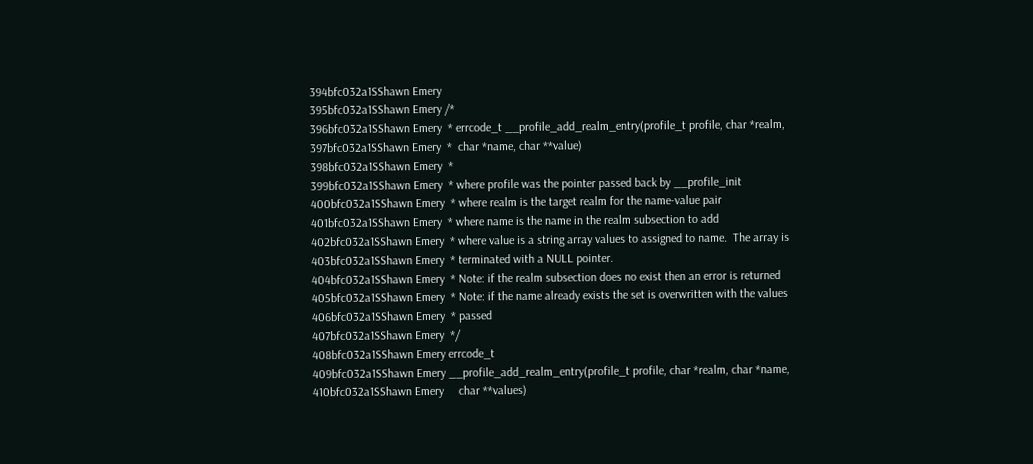394bfc032a1SShawn Emery
395bfc032a1SShawn Emery /*
396bfc032a1SShawn Emery  * errcode_t __profile_add_realm_entry(profile_t profile, char *realm,
397bfc032a1SShawn Emery  *  char *name, char **value)
398bfc032a1SShawn Emery  *
399bfc032a1SShawn Emery  * where profile was the pointer passed back by __profile_init
400bfc032a1SShawn Emery  * where realm is the target realm for the name-value pair
401bfc032a1SShawn Emery  * where name is the name in the realm subsection to add
402bfc032a1SShawn Emery  * where value is a string array values to assigned to name.  The array is
403bfc032a1SShawn Emery  * terminated with a NULL pointer.
404bfc032a1SShawn Emery  * Note: if the realm subsection does no exist then an error is returned
405bfc032a1SShawn Emery  * Note: if the name already exists the set is overwritten with the values
406bfc032a1SShawn Emery  * passed
407bfc032a1SShawn Emery  */
408bfc032a1SShawn Emery errcode_t
409bfc032a1SShawn Emery __profile_add_realm_entry(profile_t profile, char *realm, char *name,
410bfc032a1SShawn Emery     char **values)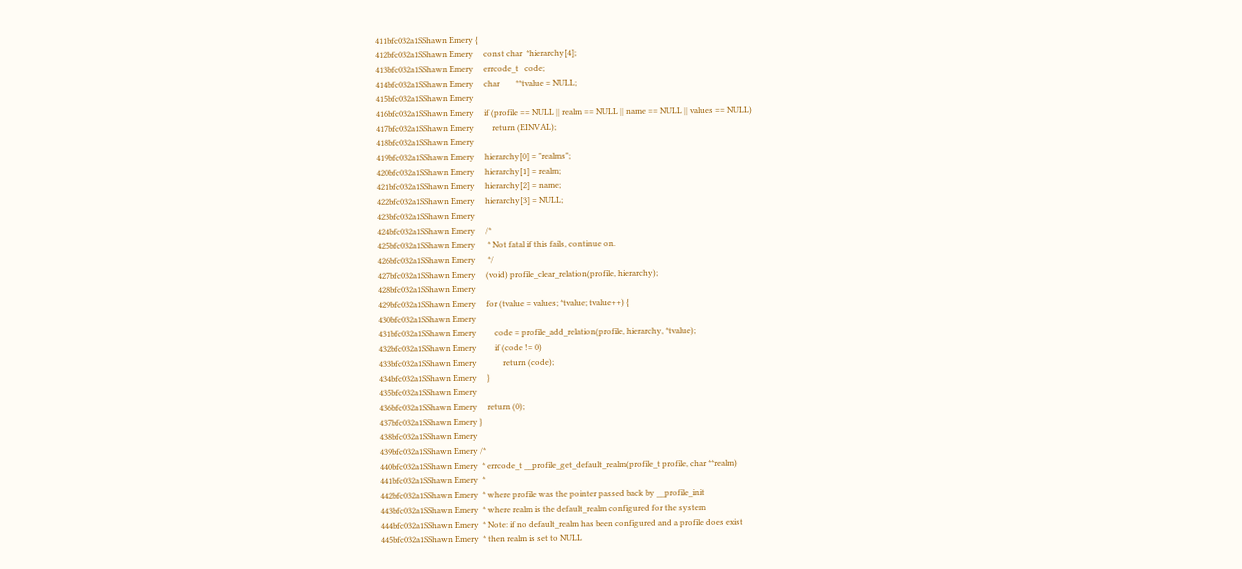411bfc032a1SShawn Emery {
412bfc032a1SShawn Emery     const char  *hierarchy[4];
413bfc032a1SShawn Emery     errcode_t   code;
414bfc032a1SShawn Emery     char        **tvalue = NULL;
415bfc032a1SShawn Emery
416bfc032a1SShawn Emery     if (profile == NULL || realm == NULL || name == NULL || values == NULL)
417bfc032a1SShawn Emery         return (EINVAL);
418bfc032a1SShawn Emery
419bfc032a1SShawn Emery     hierarchy[0] = "realms";
420bfc032a1SShawn Emery     hierarchy[1] = realm;
421bfc032a1SShawn Emery     hierarchy[2] = name;
422bfc032a1SShawn Emery     hierarchy[3] = NULL;
423bfc032a1SShawn Emery
424bfc032a1SShawn Emery     /*
425bfc032a1SShawn Emery      * Not fatal if this fails, continue on.
426bfc032a1SShawn Emery      */
427bfc032a1SShawn Emery     (void) profile_clear_relation(profile, hierarchy);
428bfc032a1SShawn Emery
429bfc032a1SShawn Emery     for (tvalue = values; *tvalue; tvalue++) {
430bfc032a1SShawn Emery
431bfc032a1SShawn Emery         code = profile_add_relation(profile, hierarchy, *tvalue);
432bfc032a1SShawn Emery         if (code != 0)
433bfc032a1SShawn Emery             return (code);
434bfc032a1SShawn Emery     }
435bfc032a1SShawn Emery
436bfc032a1SShawn Emery     return (0);
437bfc032a1SShawn Emery }
438bfc032a1SShawn Emery
439bfc032a1SShawn Emery /*
440bfc032a1SShawn Emery  * errcode_t __profile_get_default_realm(profile_t profile, char **realm)
441bfc032a1SShawn Emery  *
442bfc032a1SShawn Emery  * where profile was the pointer passed back by __profile_init
443bfc032a1SShawn Emery  * where realm is the default_realm configured for the system
444bfc032a1SShawn Emery  * Note: if no default_realm has been configured and a profile does exist
445bfc032a1SShawn Emery  * then realm is set to NULL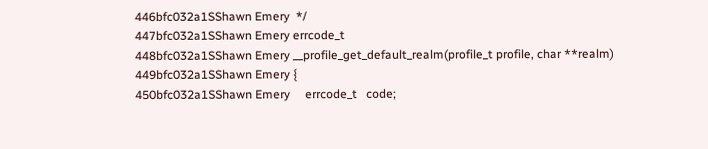446bfc032a1SShawn Emery  */
447bfc032a1SShawn Emery errcode_t
448bfc032a1SShawn Emery __profile_get_default_realm(profile_t profile, char **realm)
449bfc032a1SShawn Emery {
450bfc032a1SShawn Emery     errcode_t   code;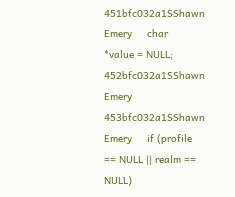451bfc032a1SShawn Emery     char        *value = NULL;
452bfc032a1SShawn Emery
453bfc032a1SShawn Emery     if (profile == NULL || realm == NULL)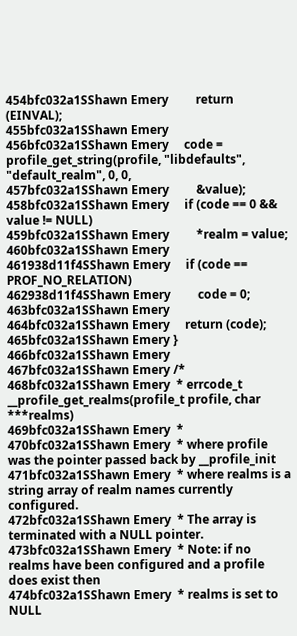454bfc032a1SShawn Emery         return (EINVAL);
455bfc032a1SShawn Emery
456bfc032a1SShawn Emery     code = profile_get_string(profile, "libdefaults", "default_realm", 0, 0,
457bfc032a1SShawn Emery         &value);
458bfc032a1SShawn Emery     if (code == 0 && value != NULL)
459bfc032a1SShawn Emery         *realm = value;
460bfc032a1SShawn Emery
461938d11f4SShawn Emery     if (code == PROF_NO_RELATION)
462938d11f4SShawn Emery         code = 0;
463bfc032a1SShawn Emery
464bfc032a1SShawn Emery     return (code);
465bfc032a1SShawn Emery }
466bfc032a1SShawn Emery
467bfc032a1SShawn Emery /*
468bfc032a1SShawn Emery  * errcode_t __profile_get_realms(profile_t profile, char ***realms)
469bfc032a1SShawn Emery  *
470bfc032a1SShawn Emery  * where profile was the pointer passed back by __profile_init
471bfc032a1SShawn Emery  * where realms is a string array of realm names currently configured.
472bfc032a1SShawn Emery  * The array is terminated with a NULL pointer.
473bfc032a1SShawn Emery  * Note: if no realms have been configured and a profile does exist then
474bfc032a1SShawn Emery  * realms is set to NULL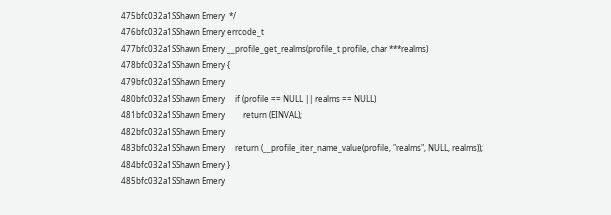475bfc032a1SShawn Emery  */
476bfc032a1SShawn Emery errcode_t
477bfc032a1SShawn Emery __profile_get_realms(profile_t profile, char ***realms)
478bfc032a1SShawn Emery {
479bfc032a1SShawn Emery
480bfc032a1SShawn Emery     if (profile == NULL || realms == NULL)
481bfc032a1SShawn Emery         return (EINVAL);
482bfc032a1SShawn Emery
483bfc032a1SShawn Emery     return (__profile_iter_name_value(profile, "realms", NULL, realms));
484bfc032a1SShawn Emery }
485bfc032a1SShawn Emery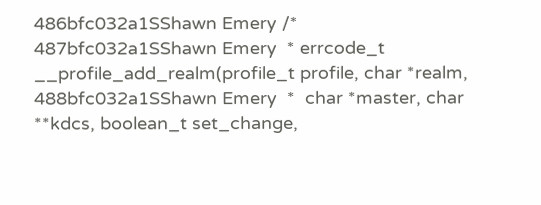486bfc032a1SShawn Emery /*
487bfc032a1SShawn Emery  * errcode_t __profile_add_realm(profile_t profile, char *realm,
488bfc032a1SShawn Emery  *  char *master, char **kdcs, boolean_t set_change,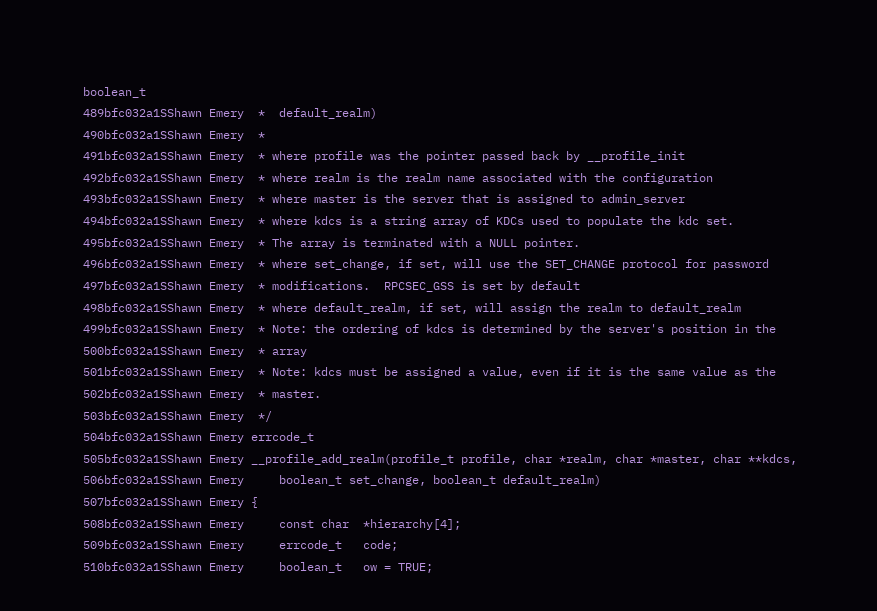boolean_t
489bfc032a1SShawn Emery  *  default_realm)
490bfc032a1SShawn Emery  *
491bfc032a1SShawn Emery  * where profile was the pointer passed back by __profile_init
492bfc032a1SShawn Emery  * where realm is the realm name associated with the configuration
493bfc032a1SShawn Emery  * where master is the server that is assigned to admin_server
494bfc032a1SShawn Emery  * where kdcs is a string array of KDCs used to populate the kdc set.
495bfc032a1SShawn Emery  * The array is terminated with a NULL pointer.
496bfc032a1SShawn Emery  * where set_change, if set, will use the SET_CHANGE protocol for password
497bfc032a1SShawn Emery  * modifications.  RPCSEC_GSS is set by default
498bfc032a1SShawn Emery  * where default_realm, if set, will assign the realm to default_realm
499bfc032a1SShawn Emery  * Note: the ordering of kdcs is determined by the server's position in the
500bfc032a1SShawn Emery  * array
501bfc032a1SShawn Emery  * Note: kdcs must be assigned a value, even if it is the same value as the
502bfc032a1SShawn Emery  * master.
503bfc032a1SShawn Emery  */
504bfc032a1SShawn Emery errcode_t
505bfc032a1SShawn Emery __profile_add_realm(profile_t profile, char *realm, char *master, char **kdcs,
506bfc032a1SShawn Emery     boolean_t set_change, boolean_t default_realm)
507bfc032a1SShawn Emery {
508bfc032a1SShawn Emery     const char  *hierarchy[4];
509bfc032a1SShawn Emery     errcode_t   code;
510bfc032a1SShawn Emery     boolean_t   ow = TRUE;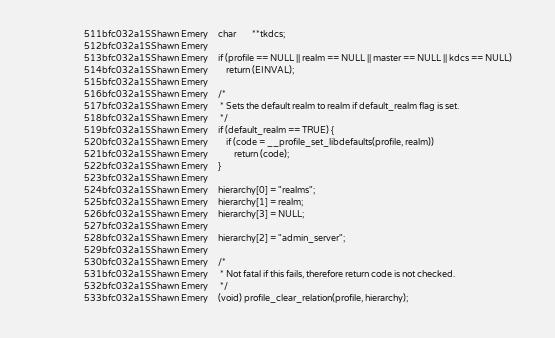511bfc032a1SShawn Emery     char        **tkdcs;
512bfc032a1SShawn Emery
513bfc032a1SShawn Emery     if (profile == NULL || realm == NULL || master == NULL || kdcs == NULL)
514bfc032a1SShawn Emery         return (EINVAL);
515bfc032a1SShawn Emery
516bfc032a1SShawn Emery     /*
517bfc032a1SShawn Emery      * Sets the default realm to realm if default_realm flag is set.
518bfc032a1SShawn Emery      */
519bfc032a1SShawn Emery     if (default_realm == TRUE) {
520bfc032a1SShawn Emery         if (code = __profile_set_libdefaults(profile, realm))
521bfc032a1SShawn Emery             return (code);
522bfc032a1SShawn Emery     }
523bfc032a1SShawn Emery
524bfc032a1SShawn Emery     hierarchy[0] = "realms";
525bfc032a1SShawn Emery     hierarchy[1] = realm;
526bfc032a1SShawn Emery     hierarchy[3] = NULL;
527bfc032a1SShawn Emery
528bfc032a1SShawn Emery     hierarchy[2] = "admin_server";
529bfc032a1SShawn Emery
530bfc032a1SShawn Emery     /*
531bfc032a1SShawn Emery      * Not fatal if this fails, therefore return code is not checked.
532bfc032a1SShawn Emery      */
533bfc032a1SShawn Emery     (void) profile_clear_relation(profile, hierarchy);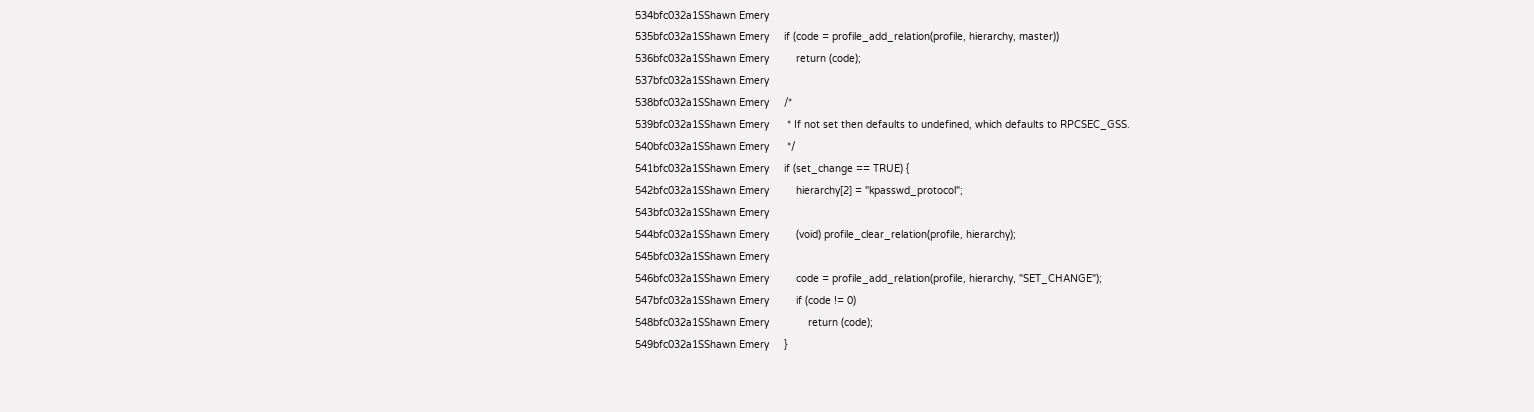534bfc032a1SShawn Emery
535bfc032a1SShawn Emery     if (code = profile_add_relation(profile, hierarchy, master))
536bfc032a1SShawn Emery         return (code);
537bfc032a1SShawn Emery
538bfc032a1SShawn Emery     /*
539bfc032a1SShawn Emery      * If not set then defaults to undefined, which defaults to RPCSEC_GSS.
540bfc032a1SShawn Emery      */
541bfc032a1SShawn Emery     if (set_change == TRUE) {
542bfc032a1SShawn Emery         hierarchy[2] = "kpasswd_protocol";
543bfc032a1SShawn Emery
544bfc032a1SShawn Emery         (void) profile_clear_relation(profile, hierarchy);
545bfc032a1SShawn Emery
546bfc032a1SShawn Emery         code = profile_add_relation(profile, hierarchy, "SET_CHANGE");
547bfc032a1SShawn Emery         if (code != 0)
548bfc032a1SShawn Emery             return (code);
549bfc032a1SShawn Emery     }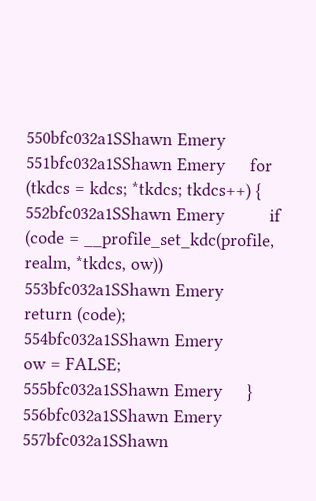550bfc032a1SShawn Emery
551bfc032a1SShawn Emery     for (tkdcs = kdcs; *tkdcs; tkdcs++) {
552bfc032a1SShawn Emery         if (code = __profile_set_kdc(profile, realm, *tkdcs, ow))
553bfc032a1SShawn Emery             return (code);
554bfc032a1SShawn Emery         ow = FALSE;
555bfc032a1SShawn Emery     }
556bfc032a1SShawn Emery
557bfc032a1SShawn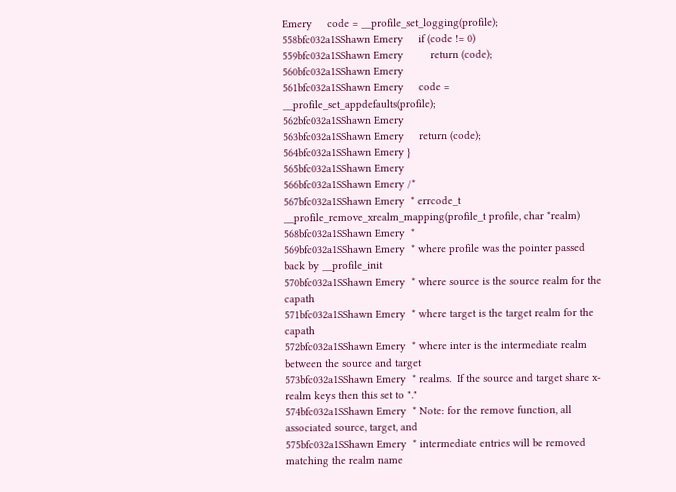Emery     code = __profile_set_logging(profile);
558bfc032a1SShawn Emery     if (code != 0)
559bfc032a1SShawn Emery         return (code);
560bfc032a1SShawn Emery
561bfc032a1SShawn Emery     code = __profile_set_appdefaults(profile);
562bfc032a1SShawn Emery
563bfc032a1SShawn Emery     return (code);
564bfc032a1SShawn Emery }
565bfc032a1SShawn Emery
566bfc032a1SShawn Emery /*
567bfc032a1SShawn Emery  * errcode_t __profile_remove_xrealm_mapping(profile_t profile, char *realm)
568bfc032a1SShawn Emery  *
569bfc032a1SShawn Emery  * where profile was the pointer passed back by __profile_init
570bfc032a1SShawn Emery  * where source is the source realm for the capath
571bfc032a1SShawn Emery  * where target is the target realm for the capath
572bfc032a1SShawn Emery  * where inter is the intermediate realm between the source and target
573bfc032a1SShawn Emery  * realms.  If the source and target share x-realm keys then this set to "."
574bfc032a1SShawn Emery  * Note: for the remove function, all associated source, target, and
575bfc032a1SShawn Emery  * intermediate entries will be removed matching the realm name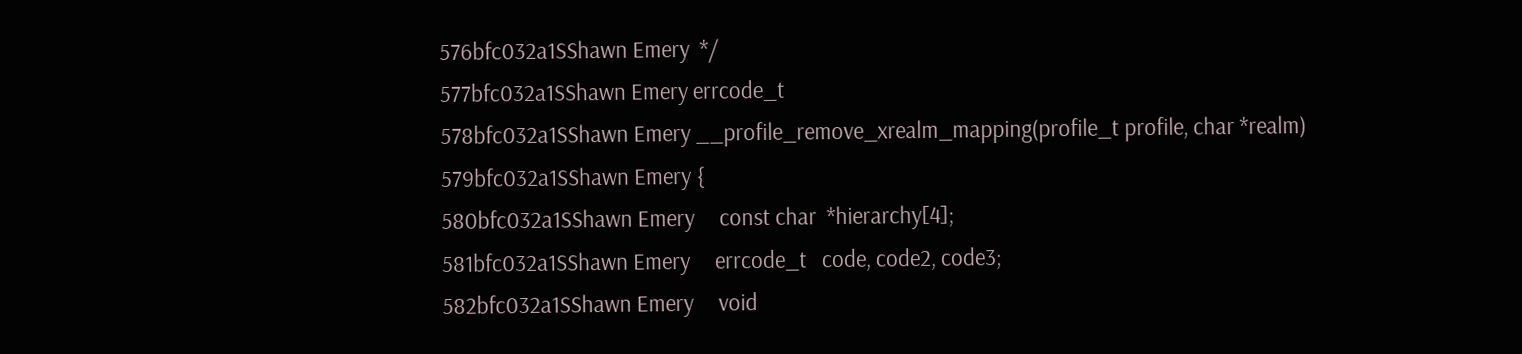576bfc032a1SShawn Emery  */
577bfc032a1SShawn Emery errcode_t
578bfc032a1SShawn Emery __profile_remove_xrealm_mapping(profile_t profile, char *realm)
579bfc032a1SShawn Emery {
580bfc032a1SShawn Emery     const char  *hierarchy[4];
581bfc032a1SShawn Emery     errcode_t   code, code2, code3;
582bfc032a1SShawn Emery     void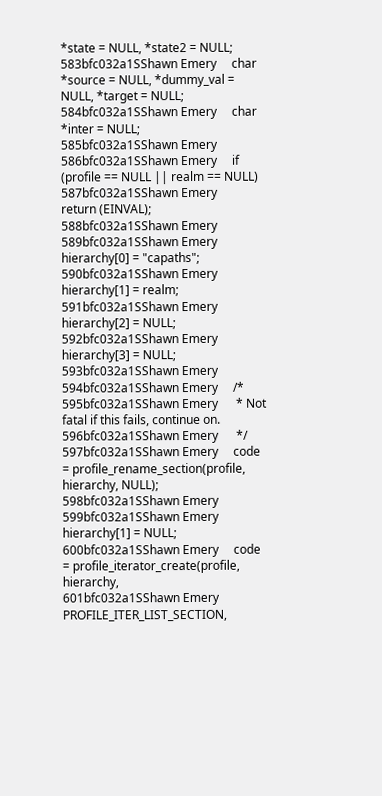*state = NULL, *state2 = NULL;
583bfc032a1SShawn Emery     char        *source = NULL, *dummy_val = NULL, *target = NULL;
584bfc032a1SShawn Emery     char        *inter = NULL;
585bfc032a1SShawn Emery
586bfc032a1SShawn Emery     if (profile == NULL || realm == NULL)
587bfc032a1SShawn Emery         return (EINVAL);
588bfc032a1SShawn Emery
589bfc032a1SShawn Emery     hierarchy[0] = "capaths";
590bfc032a1SShawn Emery     hierarchy[1] = realm;
591bfc032a1SShawn Emery     hierarchy[2] = NULL;
592bfc032a1SShawn Emery     hierarchy[3] = NULL;
593bfc032a1SShawn Emery
594bfc032a1SShawn Emery     /*
595bfc032a1SShawn Emery      * Not fatal if this fails, continue on.
596bfc032a1SShawn Emery      */
597bfc032a1SShawn Emery     code = profile_rename_section(profile, hierarchy, NULL);
598bfc032a1SShawn Emery
599bfc032a1SShawn Emery     hierarchy[1] = NULL;
600bfc032a1SShawn Emery     code = profile_iterator_create(profile, hierarchy,
601bfc032a1SShawn Emery         PROFILE_ITER_LIST_SECTION,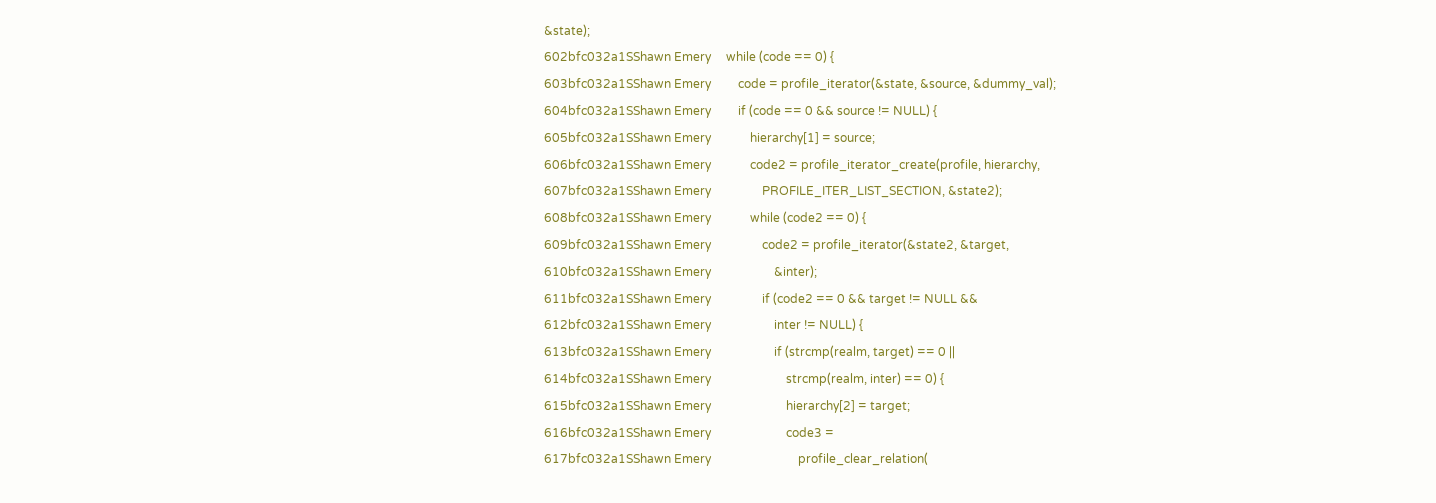&state);
602bfc032a1SShawn Emery     while (code == 0) {
603bfc032a1SShawn Emery         code = profile_iterator(&state, &source, &dummy_val);
604bfc032a1SShawn Emery         if (code == 0 && source != NULL) {
605bfc032a1SShawn Emery             hierarchy[1] = source;
606bfc032a1SShawn Emery             code2 = profile_iterator_create(profile, hierarchy,
607bfc032a1SShawn Emery                 PROFILE_ITER_LIST_SECTION, &state2);
608bfc032a1SShawn Emery             while (code2 == 0) {
609bfc032a1SShawn Emery                 code2 = profile_iterator(&state2, &target,
610bfc032a1SShawn Emery                     &inter);
611bfc032a1SShawn Emery                 if (code2 == 0 && target != NULL &&
612bfc032a1SShawn Emery                     inter != NULL) {
613bfc032a1SShawn Emery                     if (strcmp(realm, target) == 0 ||
614bfc032a1SShawn Emery                         strcmp(realm, inter) == 0) {
615bfc032a1SShawn Emery                         hierarchy[2] = target;
616bfc032a1SShawn Emery                         code3 =
617bfc032a1SShawn Emery                             profile_clear_relation(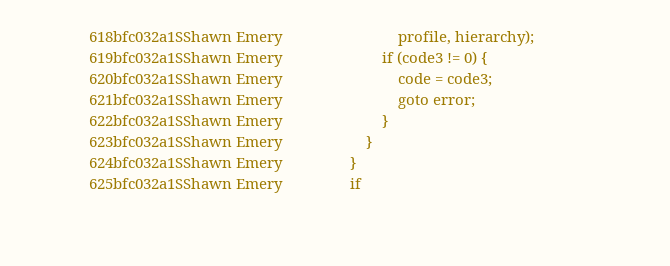618bfc032a1SShawn Emery                             profile, hierarchy);
619bfc032a1SShawn Emery                         if (code3 != 0) {
620bfc032a1SShawn Emery                             code = code3;
621bfc032a1SShawn Emery                             goto error;
622bfc032a1SShawn Emery                         }
623bfc032a1SShawn Emery                     }
624bfc032a1SShawn Emery                 }
625bfc032a1SShawn Emery                 if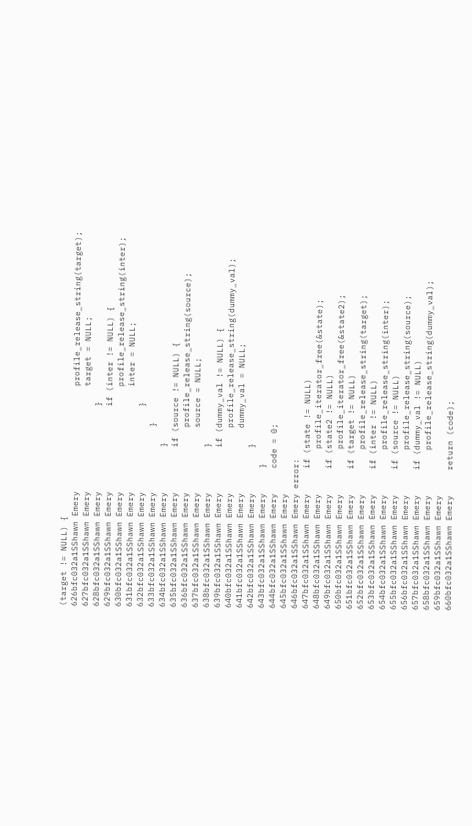(target != NULL) {
626bfc032a1SShawn Emery                     profile_release_string(target);
627bfc032a1SShawn Emery                     target = NULL;
628bfc032a1SShawn Emery                 }
629bfc032a1SShawn Emery                 if (inter != NULL) {
630bfc032a1SShawn Emery                     profile_release_string(inter);
631bfc032a1SShawn Emery                     inter = NULL;
632bfc032a1SShawn Emery                 }
633bfc032a1SShawn Emery             }
634bfc032a1SShawn Emery         }
635bfc032a1SShawn Emery         if (source != NULL) {
636bfc032a1SShawn Emery             profile_release_string(source);
637bfc032a1SShawn Emery             source = NULL;
638bfc032a1SShawn Emery         }
639bfc032a1SShawn Emery         if (dummy_val != NULL) {
640bfc032a1SShawn Emery             profile_release_string(dummy_val);
641bfc032a1SShawn Emery             dummy_val = NULL;
642bfc032a1SShawn Emery         }
643bfc032a1SShawn Emery     }
644bfc032a1SShawn Emery     code = 0;
645bfc032a1SShawn Emery
646bfc032a1SShawn Emery error:
647bfc032a1SShawn Emery     if (state != NULL)
648bfc032a1SShawn Emery         profile_iterator_free(&state);
649bfc032a1SShawn Emery     if (state2 != NULL)
650bfc032a1SShawn Emery         profile_iterator_free(&state2);
651bfc032a1SShawn Emery     if (target != NULL)
652bfc032a1SShawn Emery         profile_release_string(target);
653bfc032a1SShawn Emery     if (inter != NULL)
654bfc032a1SShawn Emery         profile_release_string(inter);
655bfc032a1SShawn Emery     if (source != NULL)
656bfc032a1SShawn Emery         profile_release_string(source);
657bfc032a1SShawn Emery     if (dummy_val != NULL)
658bfc032a1SShawn Emery         profile_release_string(dummy_val);
659bfc032a1SShawn Emery
660bfc032a1SShawn Emery     return (code);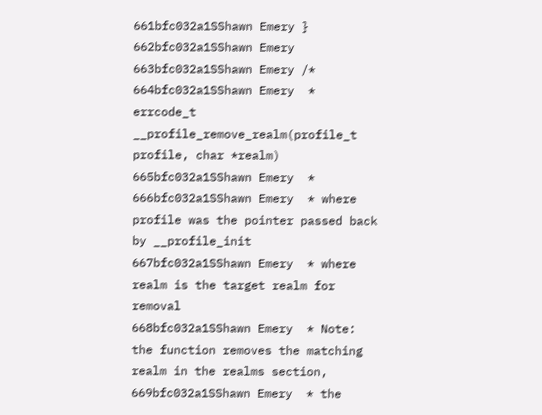661bfc032a1SShawn Emery }
662bfc032a1SShawn Emery
663bfc032a1SShawn Emery /*
664bfc032a1SShawn Emery  * errcode_t __profile_remove_realm(profile_t profile, char *realm)
665bfc032a1SShawn Emery  *
666bfc032a1SShawn Emery  * where profile was the pointer passed back by __profile_init
667bfc032a1SShawn Emery  * where realm is the target realm for removal
668bfc032a1SShawn Emery  * Note: the function removes the matching realm in the realms section,
669bfc032a1SShawn Emery  * the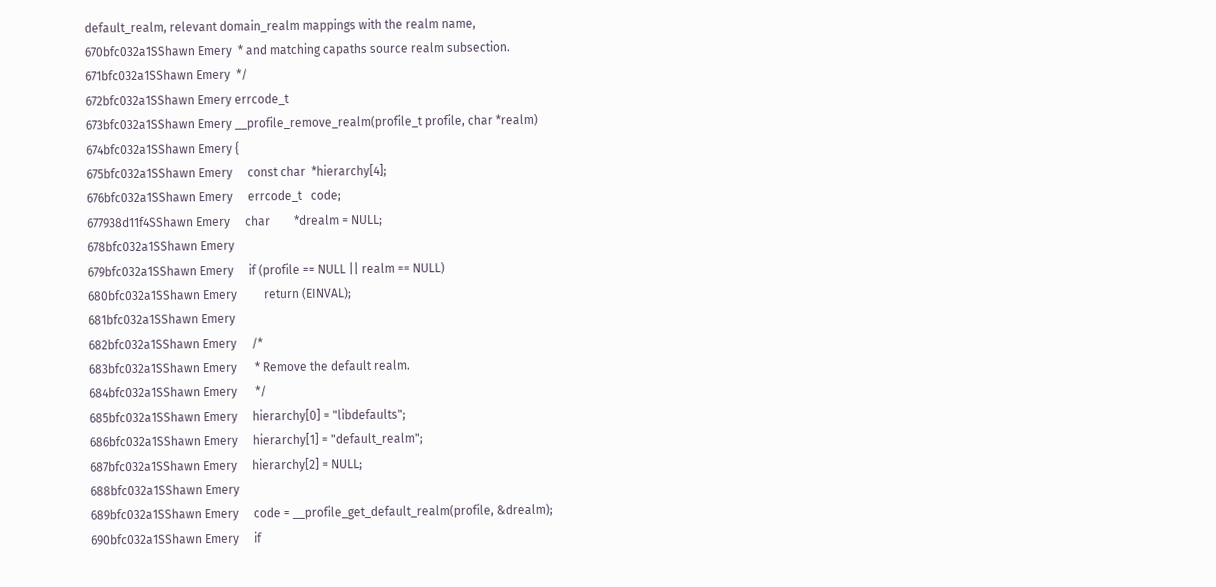default_realm, relevant domain_realm mappings with the realm name,
670bfc032a1SShawn Emery  * and matching capaths source realm subsection.
671bfc032a1SShawn Emery  */
672bfc032a1SShawn Emery errcode_t
673bfc032a1SShawn Emery __profile_remove_realm(profile_t profile, char *realm)
674bfc032a1SShawn Emery {
675bfc032a1SShawn Emery     const char  *hierarchy[4];
676bfc032a1SShawn Emery     errcode_t   code;
677938d11f4SShawn Emery     char        *drealm = NULL;
678bfc032a1SShawn Emery
679bfc032a1SShawn Emery     if (profile == NULL || realm == NULL)
680bfc032a1SShawn Emery         return (EINVAL);
681bfc032a1SShawn Emery
682bfc032a1SShawn Emery     /*
683bfc032a1SShawn Emery      * Remove the default realm.
684bfc032a1SShawn Emery      */
685bfc032a1SShawn Emery     hierarchy[0] = "libdefaults";
686bfc032a1SShawn Emery     hierarchy[1] = "default_realm";
687bfc032a1SShawn Emery     hierarchy[2] = NULL;
688bfc032a1SShawn Emery
689bfc032a1SShawn Emery     code = __profile_get_default_realm(profile, &drealm);
690bfc032a1SShawn Emery     if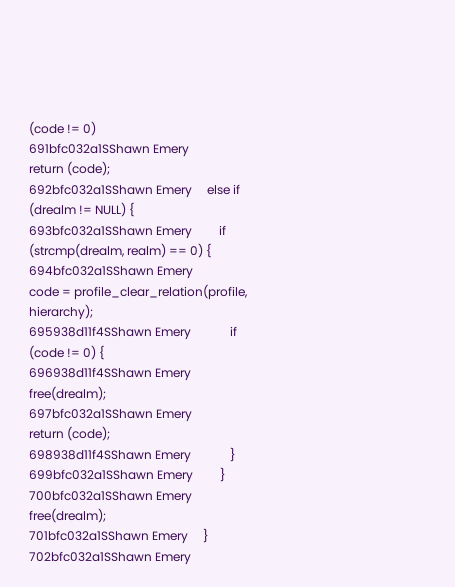(code != 0)
691bfc032a1SShawn Emery         return (code);
692bfc032a1SShawn Emery     else if (drealm != NULL) {
693bfc032a1SShawn Emery         if (strcmp(drealm, realm) == 0) {
694bfc032a1SShawn Emery             code = profile_clear_relation(profile, hierarchy);
695938d11f4SShawn Emery             if (code != 0) {
696938d11f4SShawn Emery                 free(drealm);
697bfc032a1SShawn Emery                 return (code);
698938d11f4SShawn Emery             }
699bfc032a1SShawn Emery         }
700bfc032a1SShawn Emery         free(drealm);
701bfc032a1SShawn Emery     }
702bfc032a1SShawn Emery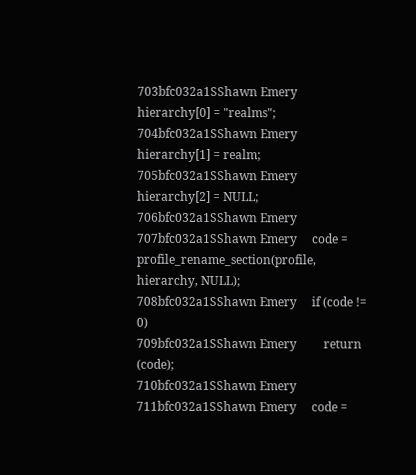703bfc032a1SShawn Emery     hierarchy[0] = "realms";
704bfc032a1SShawn Emery     hierarchy[1] = realm;
705bfc032a1SShawn Emery     hierarchy[2] = NULL;
706bfc032a1SShawn Emery
707bfc032a1SShawn Emery     code = profile_rename_section(profile, hierarchy, NULL);
708bfc032a1SShawn Emery     if (code != 0)
709bfc032a1SShawn Emery         return (code);
710bfc032a1SShawn Emery
711bfc032a1SShawn Emery     code =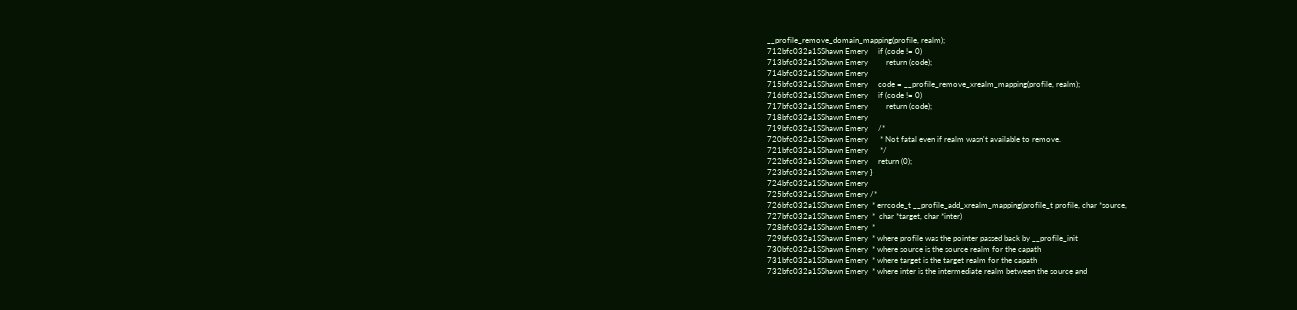__profile_remove_domain_mapping(profile, realm);
712bfc032a1SShawn Emery     if (code != 0)
713bfc032a1SShawn Emery         return (code);
714bfc032a1SShawn Emery
715bfc032a1SShawn Emery     code = __profile_remove_xrealm_mapping(profile, realm);
716bfc032a1SShawn Emery     if (code != 0)
717bfc032a1SShawn Emery         return (code);
718bfc032a1SShawn Emery
719bfc032a1SShawn Emery     /*
720bfc032a1SShawn Emery      * Not fatal even if realm wasn't available to remove.
721bfc032a1SShawn Emery      */
722bfc032a1SShawn Emery     return (0);
723bfc032a1SShawn Emery }
724bfc032a1SShawn Emery
725bfc032a1SShawn Emery /*
726bfc032a1SShawn Emery  * errcode_t __profile_add_xrealm_mapping(profile_t profile, char *source,
727bfc032a1SShawn Emery  *  char *target, char *inter)
728bfc032a1SShawn Emery  *
729bfc032a1SShawn Emery  * where profile was the pointer passed back by __profile_init
730bfc032a1SShawn Emery  * where source is the source realm for the capath
731bfc032a1SShawn Emery  * where target is the target realm for the capath
732bfc032a1SShawn Emery  * where inter is the intermediate realm between the source and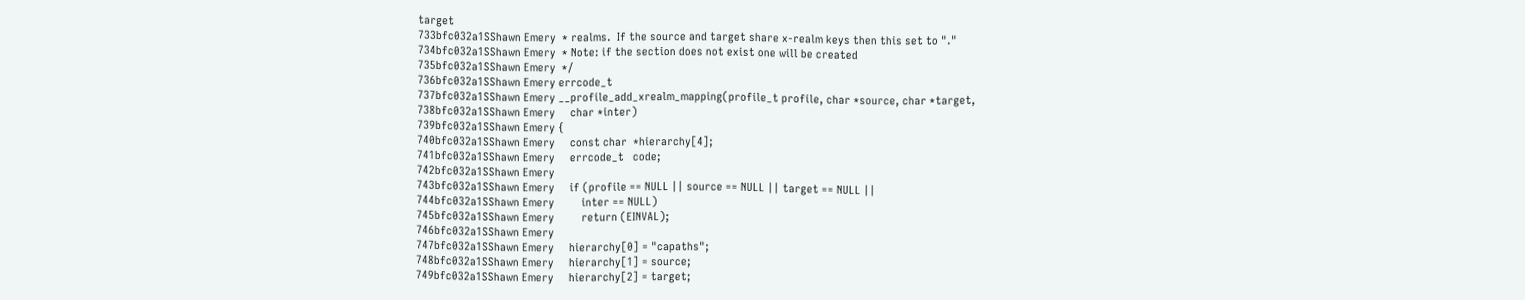target
733bfc032a1SShawn Emery  * realms.  If the source and target share x-realm keys then this set to "."
734bfc032a1SShawn Emery  * Note: if the section does not exist one will be created
735bfc032a1SShawn Emery  */
736bfc032a1SShawn Emery errcode_t
737bfc032a1SShawn Emery __profile_add_xrealm_mapping(profile_t profile, char *source, char *target,
738bfc032a1SShawn Emery     char *inter)
739bfc032a1SShawn Emery {
740bfc032a1SShawn Emery     const char  *hierarchy[4];
741bfc032a1SShawn Emery     errcode_t   code;
742bfc032a1SShawn Emery
743bfc032a1SShawn Emery     if (profile == NULL || source == NULL || target == NULL ||
744bfc032a1SShawn Emery         inter == NULL)
745bfc032a1SShawn Emery         return (EINVAL);
746bfc032a1SShawn Emery
747bfc032a1SShawn Emery     hierarchy[0] = "capaths";
748bfc032a1SShawn Emery     hierarchy[1] = source;
749bfc032a1SShawn Emery     hierarchy[2] = target;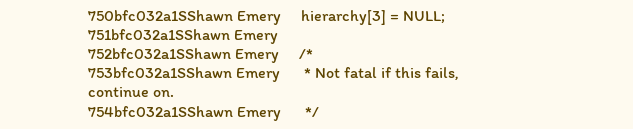750bfc032a1SShawn Emery     hierarchy[3] = NULL;
751bfc032a1SShawn Emery
752bfc032a1SShawn Emery     /*
753bfc032a1SShawn Emery      * Not fatal if this fails, continue on.
754bfc032a1SShawn Emery      */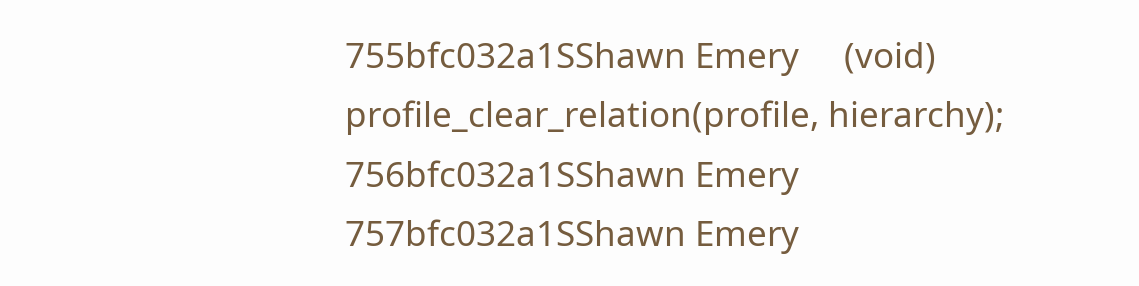755bfc032a1SShawn Emery     (void) profile_clear_relation(profile, hierarchy);
756bfc032a1SShawn Emery
757bfc032a1SShawn Emery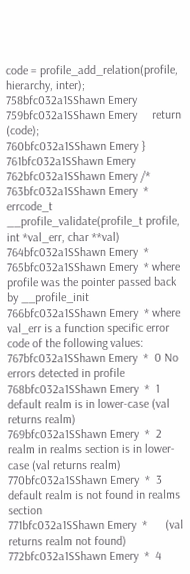code = profile_add_relation(profile, hierarchy, inter);
758bfc032a1SShawn Emery
759bfc032a1SShawn Emery     return (code);
760bfc032a1SShawn Emery }
761bfc032a1SShawn Emery
762bfc032a1SShawn Emery /*
763bfc032a1SShawn Emery  * errcode_t __profile_validate(profile_t profile, int *val_err, char **val)
764bfc032a1SShawn Emery  *
765bfc032a1SShawn Emery  * where profile was the pointer passed back by __profile_init
766bfc032a1SShawn Emery  * where val_err is a function specific error code of the following values:
767bfc032a1SShawn Emery  *  0 No errors detected in profile
768bfc032a1SShawn Emery  *  1 default realm is in lower-case (val returns realm)
769bfc032a1SShawn Emery  *  2 realm in realms section is in lower-case (val returns realm)
770bfc032a1SShawn Emery  *  3 default realm is not found in realms section
771bfc032a1SShawn Emery  *      (val returns realm not found)
772bfc032a1SShawn Emery  *  4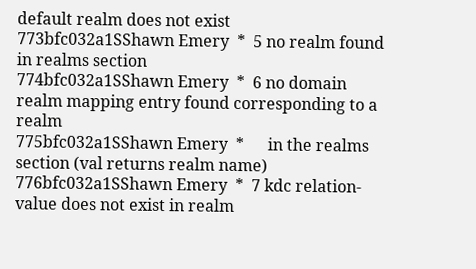default realm does not exist
773bfc032a1SShawn Emery  *  5 no realm found in realms section
774bfc032a1SShawn Emery  *  6 no domain realm mapping entry found corresponding to a realm
775bfc032a1SShawn Emery  *      in the realms section (val returns realm name)
776bfc032a1SShawn Emery  *  7 kdc relation-value does not exist in realm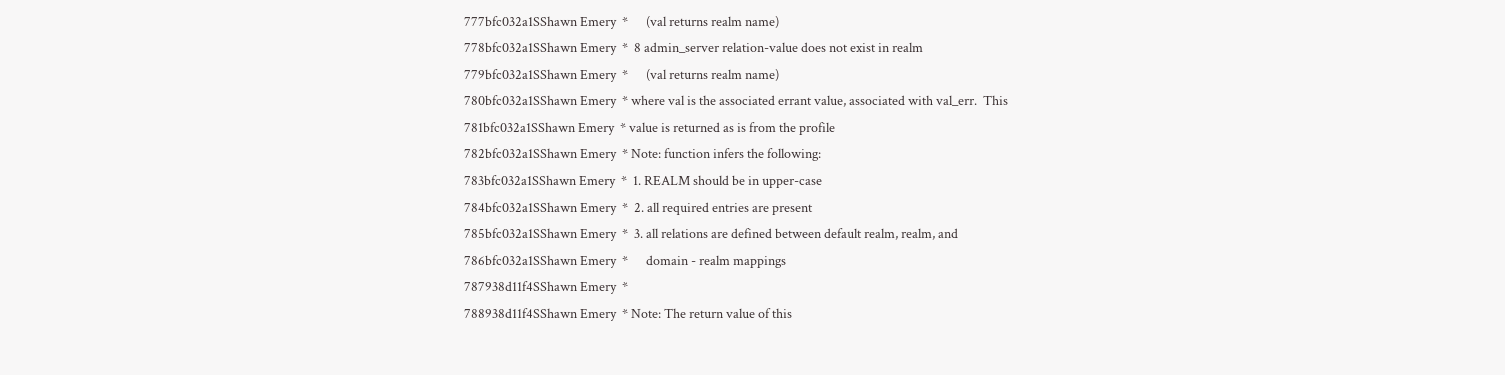777bfc032a1SShawn Emery  *      (val returns realm name)
778bfc032a1SShawn Emery  *  8 admin_server relation-value does not exist in realm
779bfc032a1SShawn Emery  *      (val returns realm name)
780bfc032a1SShawn Emery  * where val is the associated errant value, associated with val_err.  This
781bfc032a1SShawn Emery  * value is returned as is from the profile
782bfc032a1SShawn Emery  * Note: function infers the following:
783bfc032a1SShawn Emery  *  1. REALM should be in upper-case
784bfc032a1SShawn Emery  *  2. all required entries are present
785bfc032a1SShawn Emery  *  3. all relations are defined between default realm, realm, and
786bfc032a1SShawn Emery  *      domain - realm mappings
787938d11f4SShawn Emery  *
788938d11f4SShawn Emery  * Note: The return value of this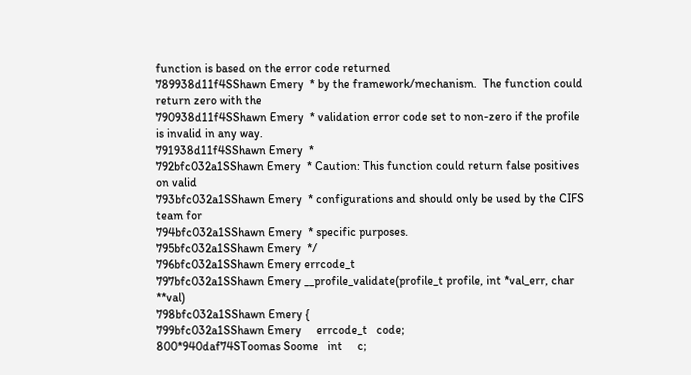function is based on the error code returned
789938d11f4SShawn Emery  * by the framework/mechanism.  The function could return zero with the
790938d11f4SShawn Emery  * validation error code set to non-zero if the profile is invalid in any way.
791938d11f4SShawn Emery  *
792bfc032a1SShawn Emery  * Caution: This function could return false positives on valid
793bfc032a1SShawn Emery  * configurations and should only be used by the CIFS team for
794bfc032a1SShawn Emery  * specific purposes.
795bfc032a1SShawn Emery  */
796bfc032a1SShawn Emery errcode_t
797bfc032a1SShawn Emery __profile_validate(profile_t profile, int *val_err, char **val)
798bfc032a1SShawn Emery {
799bfc032a1SShawn Emery     errcode_t   code;
800*940daf74SToomas Soome   int     c;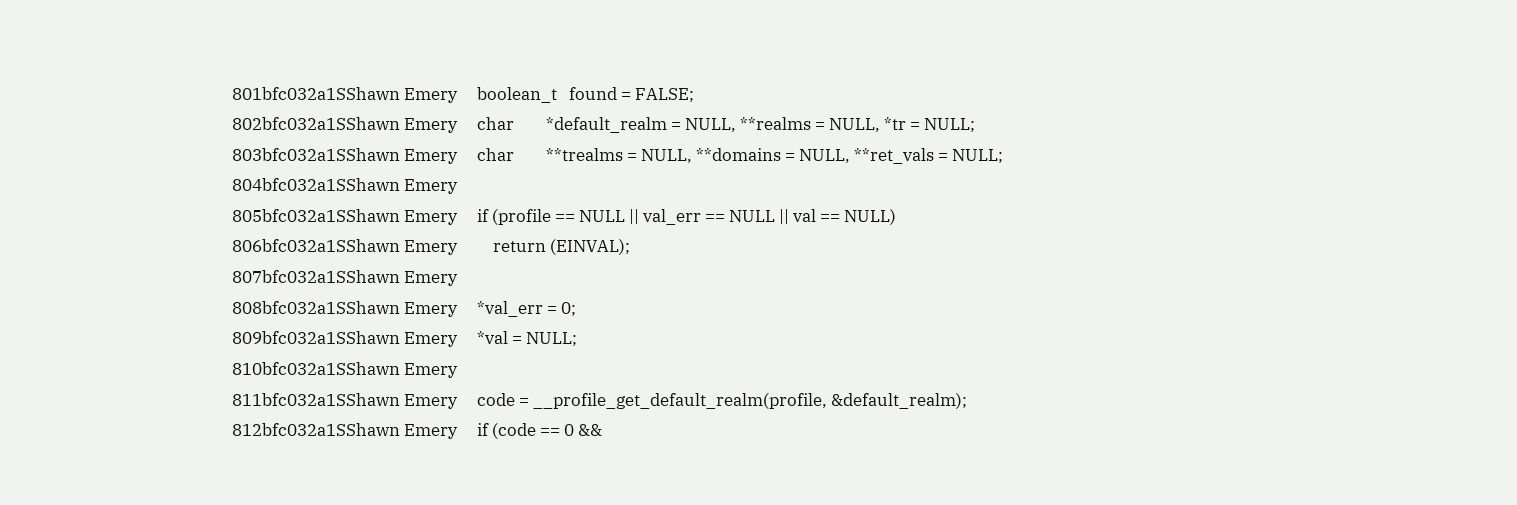801bfc032a1SShawn Emery     boolean_t   found = FALSE;
802bfc032a1SShawn Emery     char        *default_realm = NULL, **realms = NULL, *tr = NULL;
803bfc032a1SShawn Emery     char        **trealms = NULL, **domains = NULL, **ret_vals = NULL;
804bfc032a1SShawn Emery
805bfc032a1SShawn Emery     if (profile == NULL || val_err == NULL || val == NULL)
806bfc032a1SShawn Emery         return (EINVAL);
807bfc032a1SShawn Emery
808bfc032a1SShawn Emery     *val_err = 0;
809bfc032a1SShawn Emery     *val = NULL;
810bfc032a1SShawn Emery
811bfc032a1SShawn Emery     code = __profile_get_default_realm(profile, &default_realm);
812bfc032a1SShawn Emery     if (code == 0 &&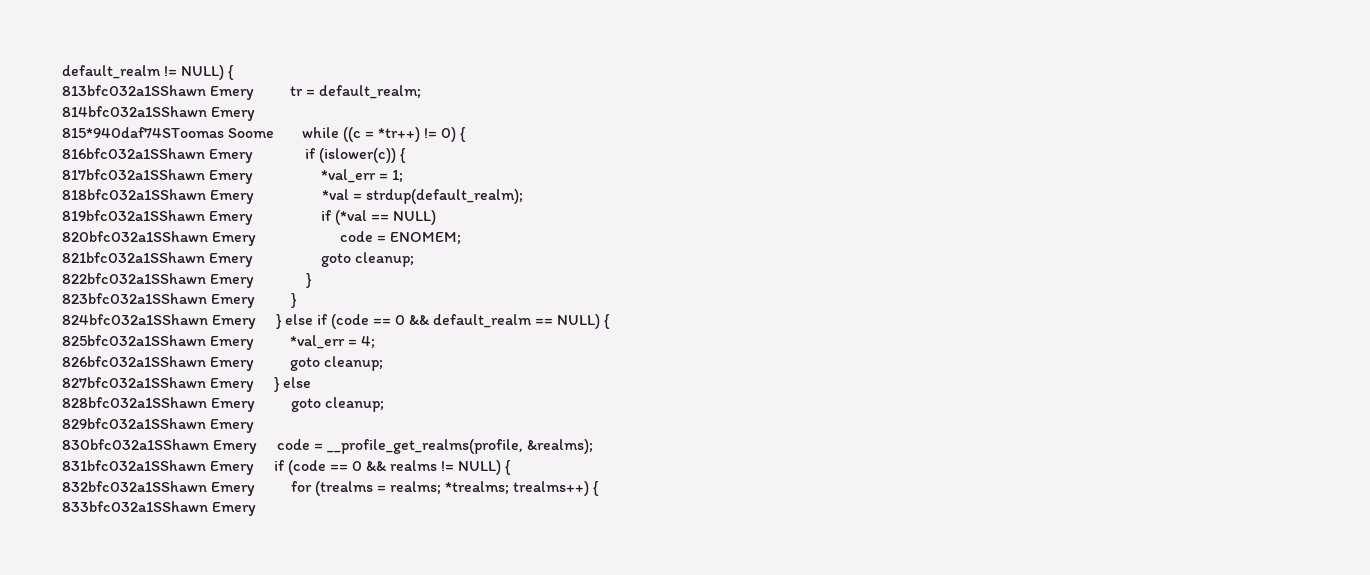default_realm != NULL) {
813bfc032a1SShawn Emery         tr = default_realm;
814bfc032a1SShawn Emery
815*940daf74SToomas Soome       while ((c = *tr++) != 0) {
816bfc032a1SShawn Emery             if (islower(c)) {
817bfc032a1SShawn Emery                 *val_err = 1;
818bfc032a1SShawn Emery                 *val = strdup(default_realm);
819bfc032a1SShawn Emery                 if (*val == NULL)
820bfc032a1SShawn Emery                     code = ENOMEM;
821bfc032a1SShawn Emery                 goto cleanup;
822bfc032a1SShawn Emery             }
823bfc032a1SShawn Emery         }
824bfc032a1SShawn Emery     } else if (code == 0 && default_realm == NULL) {
825bfc032a1SShawn Emery         *val_err = 4;
826bfc032a1SShawn Emery         goto cleanup;
827bfc032a1SShawn Emery     } else
828bfc032a1SShawn Emery         goto cleanup;
829bfc032a1SShawn Emery
830bfc032a1SShawn Emery     code = __profile_get_realms(profile, &realms);
831bfc032a1SShawn Emery     if (code == 0 && realms != NULL) {
832bfc032a1SShawn Emery         for (trealms = realms; *trealms; trealms++) {
833bfc032a1SShawn Emery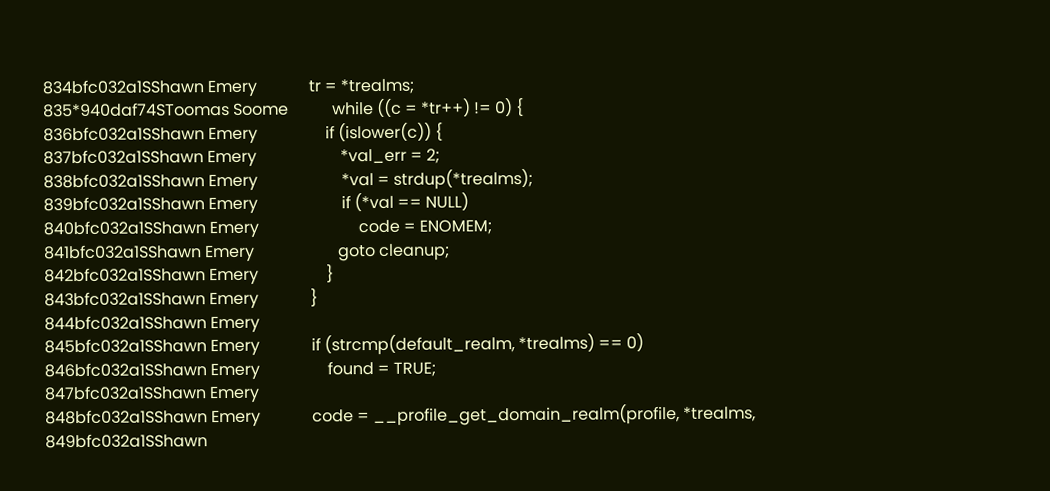834bfc032a1SShawn Emery             tr = *trealms;
835*940daf74SToomas Soome           while ((c = *tr++) != 0) {
836bfc032a1SShawn Emery                 if (islower(c)) {
837bfc032a1SShawn Emery                     *val_err = 2;
838bfc032a1SShawn Emery                     *val = strdup(*trealms);
839bfc032a1SShawn Emery                     if (*val == NULL)
840bfc032a1SShawn Emery                         code = ENOMEM;
841bfc032a1SShawn Emery                     goto cleanup;
842bfc032a1SShawn Emery                 }
843bfc032a1SShawn Emery             }
844bfc032a1SShawn Emery
845bfc032a1SShawn Emery             if (strcmp(default_realm, *trealms) == 0)
846bfc032a1SShawn Emery                 found = TRUE;
847bfc032a1SShawn Emery
848bfc032a1SShawn Emery             code = __profile_get_domain_realm(profile, *trealms,
849bfc032a1SShawn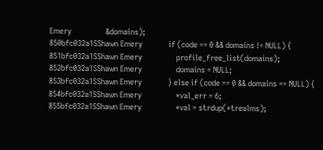Emery                 &domains);
850bfc032a1SShawn Emery             if (code == 0 && domains != NULL) {
851bfc032a1SShawn Emery                 profile_free_list(domains);
852bfc032a1SShawn Emery                 domains = NULL;
853bfc032a1SShawn Emery             } else if (code == 0 && domains == NULL) {
854bfc032a1SShawn Emery                 *val_err = 6;
855bfc032a1SShawn Emery                 *val = strdup(*trealms);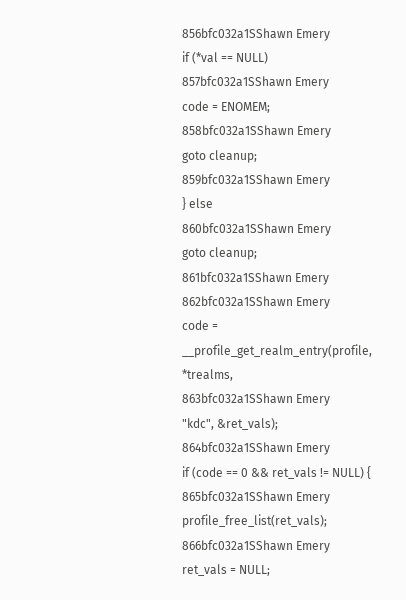856bfc032a1SShawn Emery                 if (*val == NULL)
857bfc032a1SShawn Emery                     code = ENOMEM;
858bfc032a1SShawn Emery                 goto cleanup;
859bfc032a1SShawn Emery             } else
860bfc032a1SShawn Emery                 goto cleanup;
861bfc032a1SShawn Emery
862bfc032a1SShawn Emery             code = __profile_get_realm_entry(profile, *trealms,
863bfc032a1SShawn Emery                 "kdc", &ret_vals);
864bfc032a1SShawn Emery             if (code == 0 && ret_vals != NULL) {
865bfc032a1SShawn Emery                 profile_free_list(ret_vals);
866bfc032a1SShawn Emery                 ret_vals = NULL;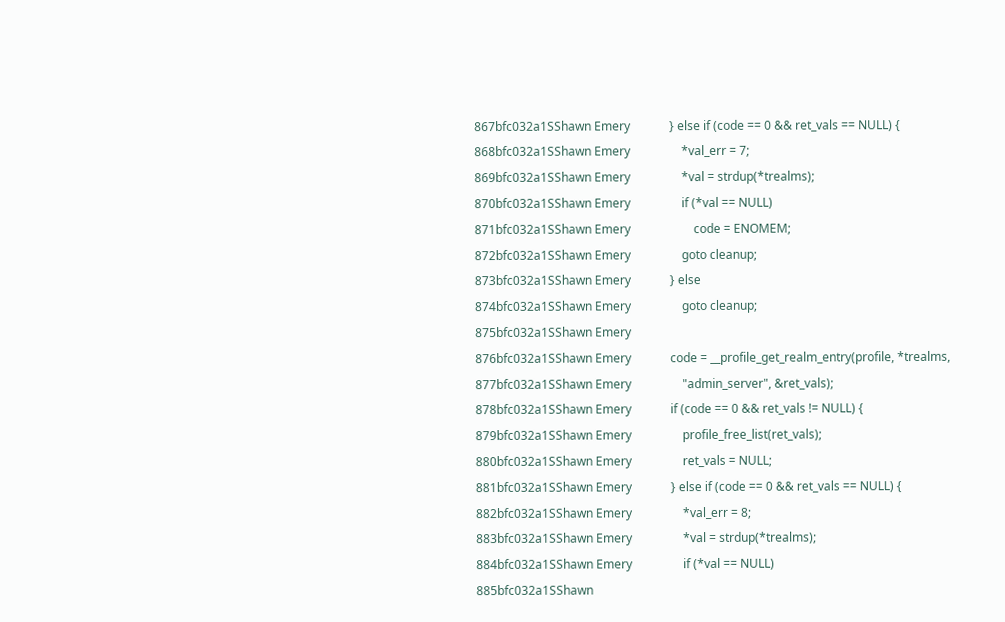867bfc032a1SShawn Emery             } else if (code == 0 && ret_vals == NULL) {
868bfc032a1SShawn Emery                 *val_err = 7;
869bfc032a1SShawn Emery                 *val = strdup(*trealms);
870bfc032a1SShawn Emery                 if (*val == NULL)
871bfc032a1SShawn Emery                     code = ENOMEM;
872bfc032a1SShawn Emery                 goto cleanup;
873bfc032a1SShawn Emery             } else
874bfc032a1SShawn Emery                 goto cleanup;
875bfc032a1SShawn Emery
876bfc032a1SShawn Emery             code = __profile_get_realm_entry(profile, *trealms,
877bfc032a1SShawn Emery                 "admin_server", &ret_vals);
878bfc032a1SShawn Emery             if (code == 0 && ret_vals != NULL) {
879bfc032a1SShawn Emery                 profile_free_list(ret_vals);
880bfc032a1SShawn Emery                 ret_vals = NULL;
881bfc032a1SShawn Emery             } else if (code == 0 && ret_vals == NULL) {
882bfc032a1SShawn Emery                 *val_err = 8;
883bfc032a1SShawn Emery                 *val = strdup(*trealms);
884bfc032a1SShawn Emery                 if (*val == NULL)
885bfc032a1SShawn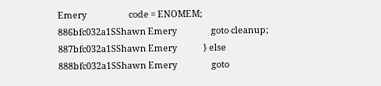Emery                     code = ENOMEM;
886bfc032a1SShawn Emery                 goto cleanup;
887bfc032a1SShawn Emery             } else
888bfc032a1SShawn Emery                 goto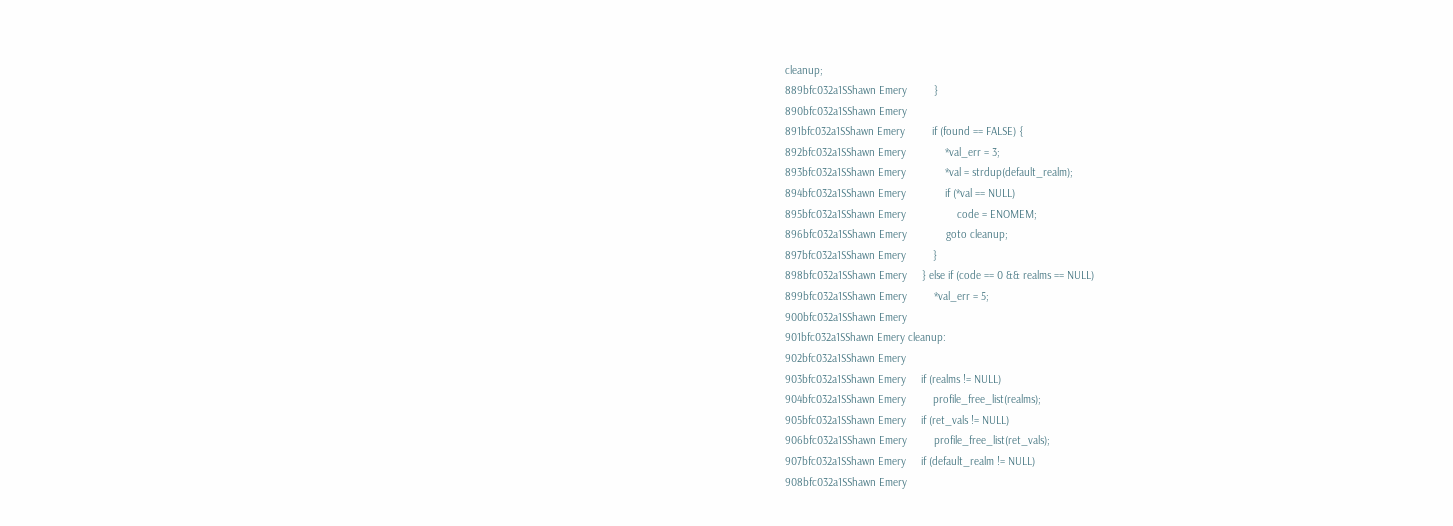cleanup;
889bfc032a1SShawn Emery         }
890bfc032a1SShawn Emery
891bfc032a1SShawn Emery         if (found == FALSE) {
892bfc032a1SShawn Emery             *val_err = 3;
893bfc032a1SShawn Emery             *val = strdup(default_realm);
894bfc032a1SShawn Emery             if (*val == NULL)
895bfc032a1SShawn Emery                 code = ENOMEM;
896bfc032a1SShawn Emery             goto cleanup;
897bfc032a1SShawn Emery         }
898bfc032a1SShawn Emery     } else if (code == 0 && realms == NULL)
899bfc032a1SShawn Emery         *val_err = 5;
900bfc032a1SShawn Emery
901bfc032a1SShawn Emery cleanup:
902bfc032a1SShawn Emery
903bfc032a1SShawn Emery     if (realms != NULL)
904bfc032a1SShawn Emery         profile_free_list(realms);
905bfc032a1SShawn Emery     if (ret_vals != NULL)
906bfc032a1SShawn Emery         profile_free_list(ret_vals);
907bfc032a1SShawn Emery     if (default_realm != NULL)
908bfc032a1SShawn Emery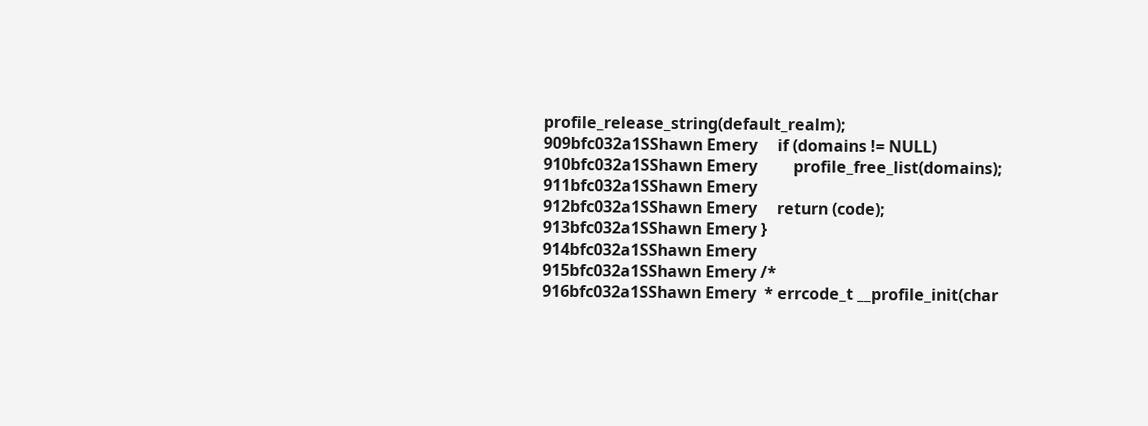profile_release_string(default_realm);
909bfc032a1SShawn Emery     if (domains != NULL)
910bfc032a1SShawn Emery         profile_free_list(domains);
911bfc032a1SShawn Emery
912bfc032a1SShawn Emery     return (code);
913bfc032a1SShawn Emery }
914bfc032a1SShawn Emery
915bfc032a1SShawn Emery /*
916bfc032a1SShawn Emery  * errcode_t __profile_init(char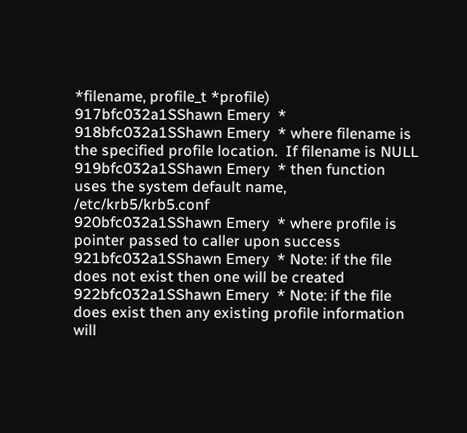*filename, profile_t *profile)
917bfc032a1SShawn Emery  *
918bfc032a1SShawn Emery  * where filename is the specified profile location.  If filename is NULL
919bfc032a1SShawn Emery  * then function uses the system default name, /etc/krb5/krb5.conf
920bfc032a1SShawn Emery  * where profile is pointer passed to caller upon success
921bfc032a1SShawn Emery  * Note: if the file does not exist then one will be created
922bfc032a1SShawn Emery  * Note: if the file does exist then any existing profile information will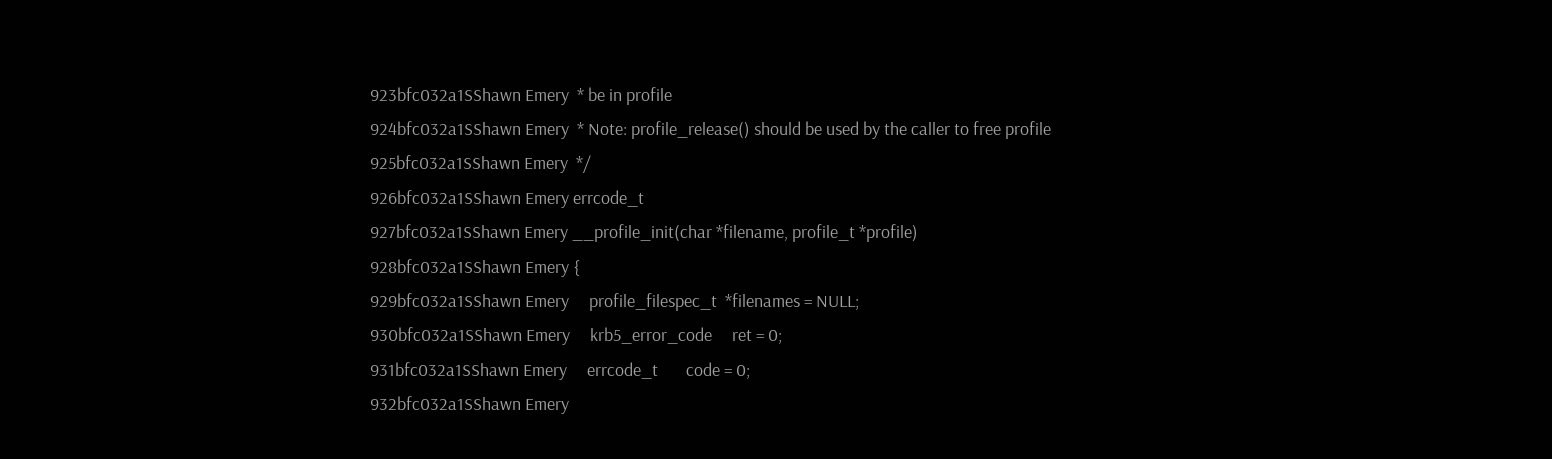923bfc032a1SShawn Emery  * be in profile
924bfc032a1SShawn Emery  * Note: profile_release() should be used by the caller to free profile
925bfc032a1SShawn Emery  */
926bfc032a1SShawn Emery errcode_t
927bfc032a1SShawn Emery __profile_init(char *filename, profile_t *profile)
928bfc032a1SShawn Emery {
929bfc032a1SShawn Emery     profile_filespec_t  *filenames = NULL;
930bfc032a1SShawn Emery     krb5_error_code     ret = 0;
931bfc032a1SShawn Emery     errcode_t       code = 0;
932bfc032a1SShawn Emery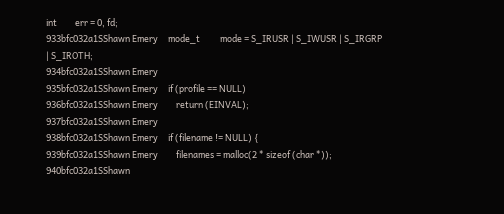int         err = 0, fd;
933bfc032a1SShawn Emery     mode_t          mode = S_IRUSR | S_IWUSR | S_IRGRP | S_IROTH;
934bfc032a1SShawn Emery
935bfc032a1SShawn Emery     if (profile == NULL)
936bfc032a1SShawn Emery         return (EINVAL);
937bfc032a1SShawn Emery
938bfc032a1SShawn Emery     if (filename != NULL) {
939bfc032a1SShawn Emery         filenames = malloc(2 * sizeof (char *));
940bfc032a1SShawn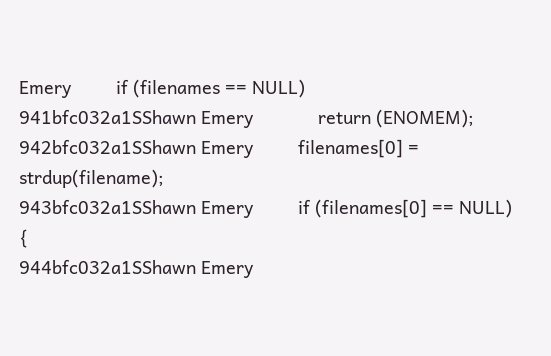Emery         if (filenames == NULL)
941bfc032a1SShawn Emery             return (ENOMEM);
942bfc032a1SShawn Emery         filenames[0] = strdup(filename);
943bfc032a1SShawn Emery         if (filenames[0] == NULL) {
944bfc032a1SShawn Emery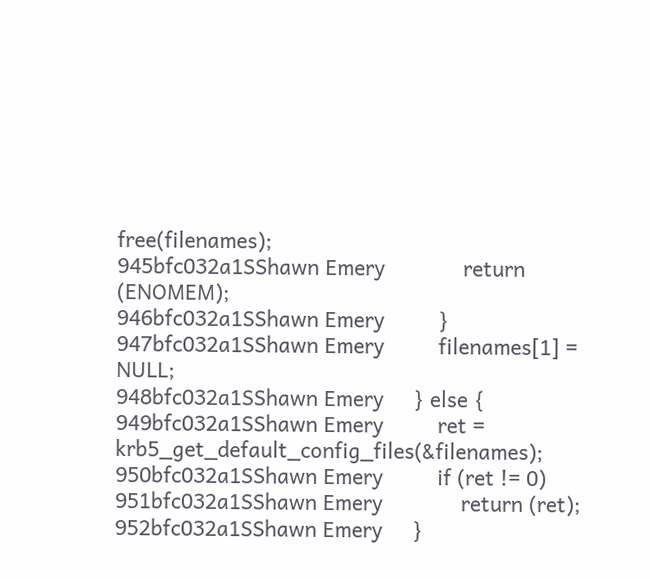free(filenames);
945bfc032a1SShawn Emery             return (ENOMEM);
946bfc032a1SShawn Emery         }
947bfc032a1SShawn Emery         filenames[1] = NULL;
948bfc032a1SShawn Emery     } else {
949bfc032a1SShawn Emery         ret = krb5_get_default_config_files(&filenames);
950bfc032a1SShawn Emery         if (ret != 0)
951bfc032a1SShawn Emery             return (ret);
952bfc032a1SShawn Emery     }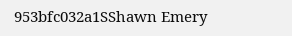953bfc032a1SShawn Emery